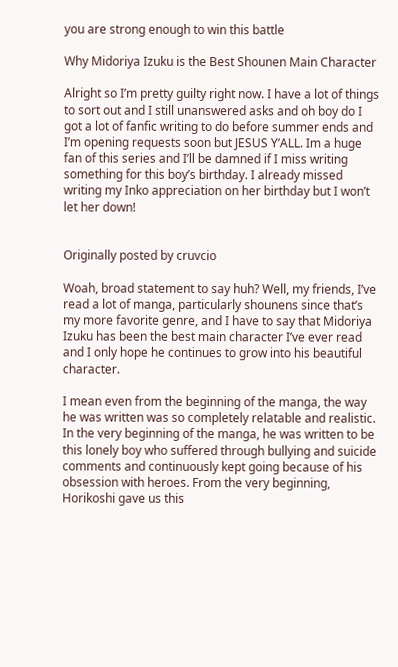you are strong enough to win this battle

Why Midoriya Izuku is the Best Shounen Main Character

Alright so I’m pretty guilty right now. I have a lot of things to sort out and I still unanswered asks and oh boy do I got a lot of fanfic writing to do before summer ends and I’m opening requests soon but JESUS Y’ALL. Im a huge fan of this series and I’ll be damned if I miss writing something for this boy’s birthday. I already missed writing my Inko appreciation on her birthday but I won’t let her down!


Originally posted by cruvcio

Woah, broad statement to say huh? Well, my friends, I’ve read a lot of manga, particularly shounens since that’s my more favorite genre, and I have to say that Midoriya Izuku has been the best main character I’ve ever read and I only hope he continues to grow into his beautiful character.

I mean even from the beginning of the manga, the way he was written was so completely relatable and realistic. In the very beginning of the manga, he was written to be this lonely boy who suffered through bullying and suicide comments and continuously kept going because of his obsession with heroes. From the very beginning, Horikoshi gave us this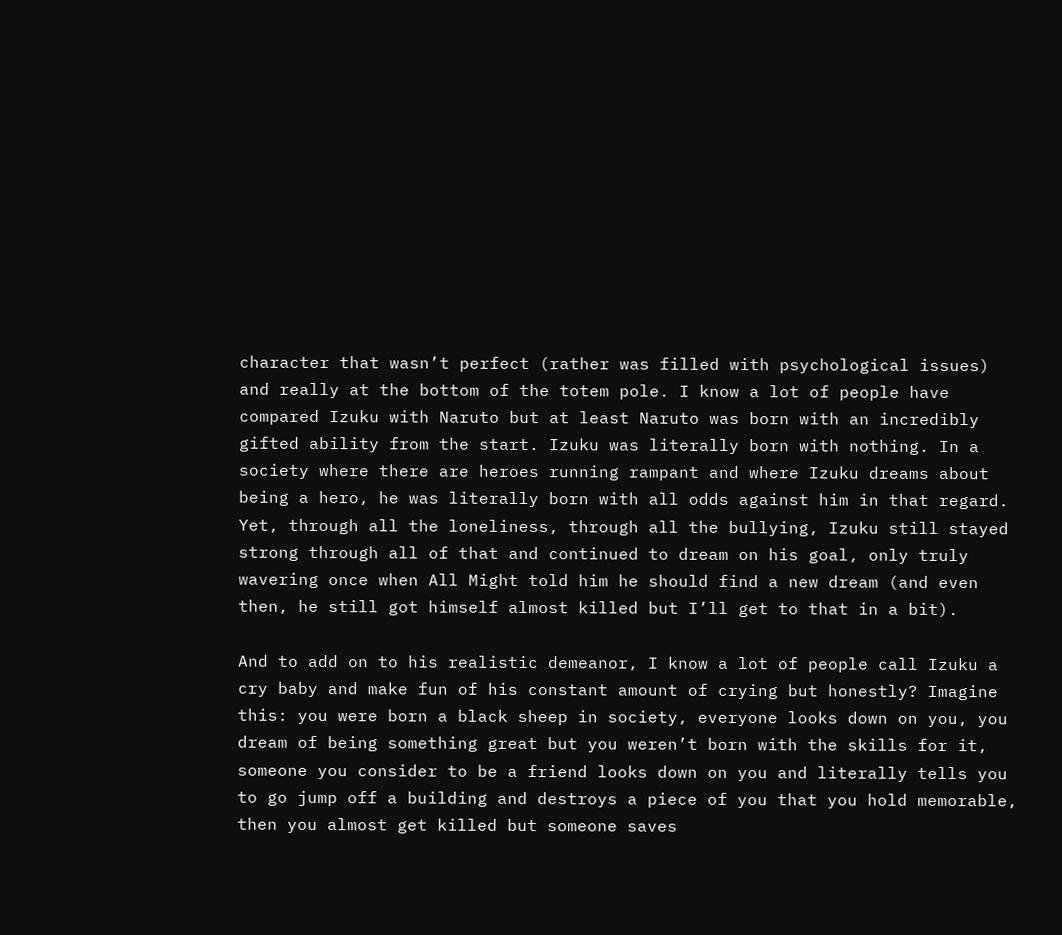character that wasn’t perfect (rather was filled with psychological issues) and really at the bottom of the totem pole. I know a lot of people have compared Izuku with Naruto but at least Naruto was born with an incredibly gifted ability from the start. Izuku was literally born with nothing. In a society where there are heroes running rampant and where Izuku dreams about being a hero, he was literally born with all odds against him in that regard. Yet, through all the loneliness, through all the bullying, Izuku still stayed strong through all of that and continued to dream on his goal, only truly wavering once when All Might told him he should find a new dream (and even then, he still got himself almost killed but I’ll get to that in a bit).

And to add on to his realistic demeanor, I know a lot of people call Izuku a cry baby and make fun of his constant amount of crying but honestly? Imagine this: you were born a black sheep in society, everyone looks down on you, you dream of being something great but you weren’t born with the skills for it, someone you consider to be a friend looks down on you and literally tells you to go jump off a building and destroys a piece of you that you hold memorable, then you almost get killed but someone saves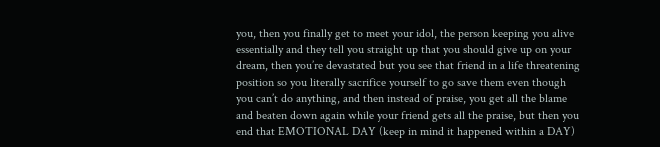you, then you finally get to meet your idol, the person keeping you alive essentially and they tell you straight up that you should give up on your dream, then you’re devastated but you see that friend in a life threatening position so you literally sacrifice yourself to go save them even though you can’t do anything, and then instead of praise, you get all the blame and beaten down again while your friend gets all the praise, but then you end that EMOTIONAL DAY (keep in mind it happened within a DAY)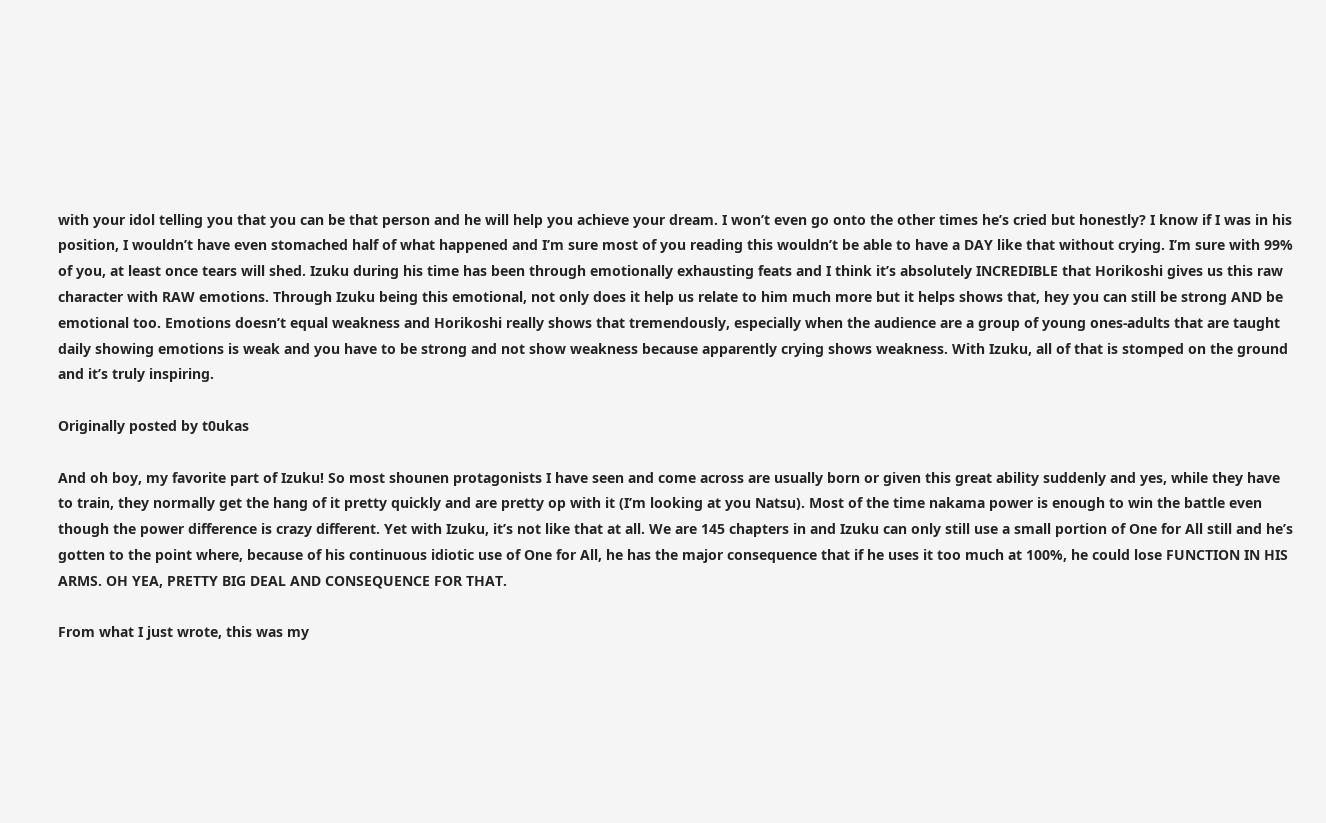with your idol telling you that you can be that person and he will help you achieve your dream. I won’t even go onto the other times he’s cried but honestly? I know if I was in his position, I wouldn’t have even stomached half of what happened and I’m sure most of you reading this wouldn’t be able to have a DAY like that without crying. I’m sure with 99% of you, at least once tears will shed. Izuku during his time has been through emotionally exhausting feats and I think it’s absolutely INCREDIBLE that Horikoshi gives us this raw character with RAW emotions. Through Izuku being this emotional, not only does it help us relate to him much more but it helps shows that, hey you can still be strong AND be emotional too. Emotions doesn’t equal weakness and Horikoshi really shows that tremendously, especially when the audience are a group of young ones-adults that are taught daily showing emotions is weak and you have to be strong and not show weakness because apparently crying shows weakness. With Izuku, all of that is stomped on the ground and it’s truly inspiring.

Originally posted by t0ukas

And oh boy, my favorite part of Izuku! So most shounen protagonists I have seen and come across are usually born or given this great ability suddenly and yes, while they have to train, they normally get the hang of it pretty quickly and are pretty op with it (I’m looking at you Natsu). Most of the time nakama power is enough to win the battle even though the power difference is crazy different. Yet with Izuku, it’s not like that at all. We are 145 chapters in and Izuku can only still use a small portion of One for All still and he’s gotten to the point where, because of his continuous idiotic use of One for All, he has the major consequence that if he uses it too much at 100%, he could lose FUNCTION IN HIS ARMS. OH YEA, PRETTY BIG DEAL AND CONSEQUENCE FOR THAT.

From what I just wrote, this was my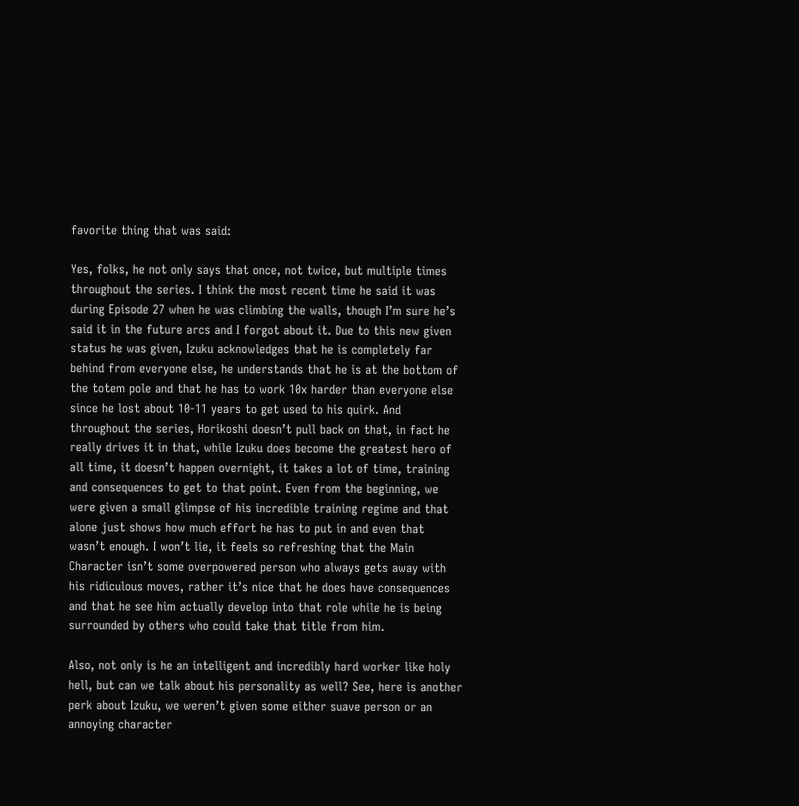favorite thing that was said:

Yes, folks, he not only says that once, not twice, but multiple times throughout the series. I think the most recent time he said it was during Episode 27 when he was climbing the walls, though I’m sure he’s said it in the future arcs and I forgot about it. Due to this new given status he was given, Izuku acknowledges that he is completely far behind from everyone else, he understands that he is at the bottom of the totem pole and that he has to work 10x harder than everyone else since he lost about 10-11 years to get used to his quirk. And throughout the series, Horikoshi doesn’t pull back on that, in fact he really drives it in that, while Izuku does become the greatest hero of all time, it doesn’t happen overnight, it takes a lot of time, training and consequences to get to that point. Even from the beginning, we were given a small glimpse of his incredible training regime and that alone just shows how much effort he has to put in and even that wasn’t enough. I won’t lie, it feels so refreshing that the Main Character isn’t some overpowered person who always gets away with his ridiculous moves, rather it’s nice that he does have consequences and that he see him actually develop into that role while he is being surrounded by others who could take that title from him.

Also, not only is he an intelligent and incredibly hard worker like holy hell, but can we talk about his personality as well? See, here is another perk about Izuku, we weren’t given some either suave person or an annoying character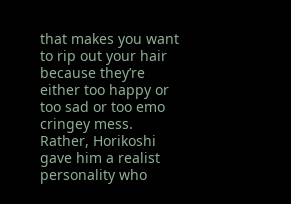that makes you want to rip out your hair because they’re either too happy or too sad or too emo cringey mess. Rather, Horikoshi gave him a realist personality who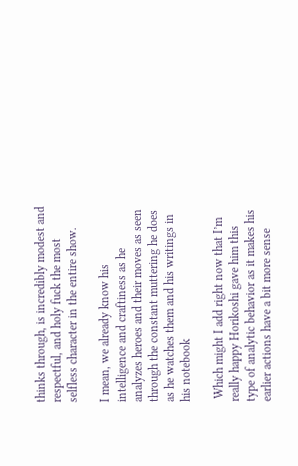thinks through, is incredibly modest and respectful, and holy fuck the most selfless character in the entire show.

I mean, we already know his intelligence and craftiness as he analyzes heroes and their moves as seen through the constant muttering he does as he watches them and his writings in his notebook

 Which might I add right now that I’m really happy Horikoshi gave him this type of analytic behavior as it makes his earlier actions have a bit more sense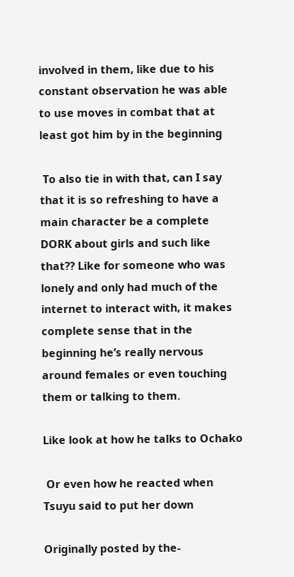involved in them, like due to his constant observation he was able to use moves in combat that at least got him by in the beginning

 To also tie in with that, can I say that it is so refreshing to have a main character be a complete DORK about girls and such like that?? Like for someone who was lonely and only had much of the internet to interact with, it makes complete sense that in the beginning he’s really nervous around females or even touching them or talking to them.

Like look at how he talks to Ochako

 Or even how he reacted when Tsuyu said to put her down

Originally posted by the-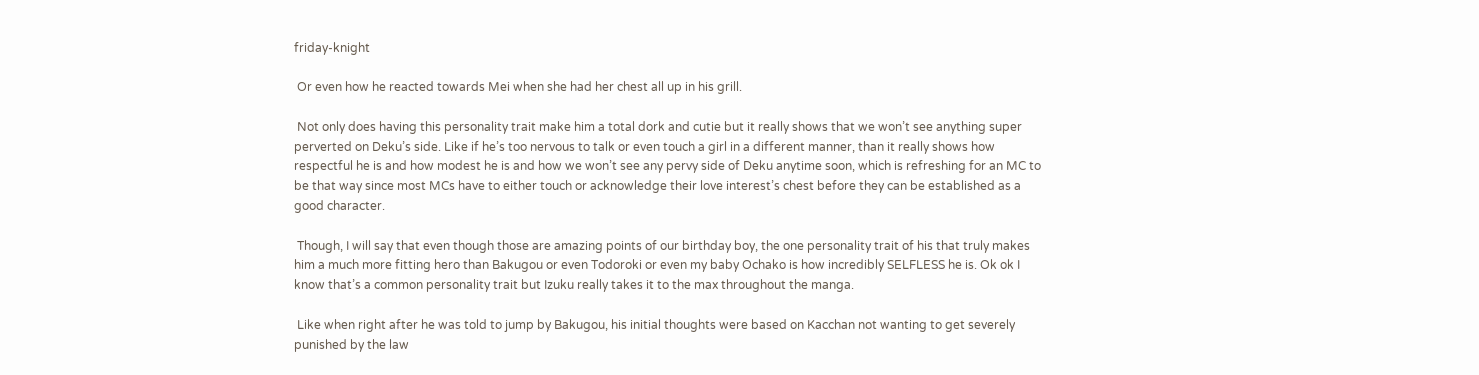friday-knight

 Or even how he reacted towards Mei when she had her chest all up in his grill.

 Not only does having this personality trait make him a total dork and cutie but it really shows that we won’t see anything super perverted on Deku’s side. Like if he’s too nervous to talk or even touch a girl in a different manner, than it really shows how respectful he is and how modest he is and how we won’t see any pervy side of Deku anytime soon, which is refreshing for an MC to be that way since most MCs have to either touch or acknowledge their love interest’s chest before they can be established as a good character.

 Though, I will say that even though those are amazing points of our birthday boy, the one personality trait of his that truly makes him a much more fitting hero than Bakugou or even Todoroki or even my baby Ochako is how incredibly SELFLESS he is. Ok ok I know that’s a common personality trait but Izuku really takes it to the max throughout the manga.

 Like when right after he was told to jump by Bakugou, his initial thoughts were based on Kacchan not wanting to get severely punished by the law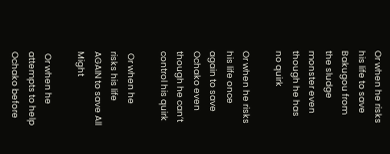Or when he risks his life to save Bakugou from the sludge monster even though he has no quirk

Or when he risks his life once again to save Ochako even though he can’t control his quirk

 Or when he risks his life AGAIN to save All Might

 Or when he attempts to help Ochako before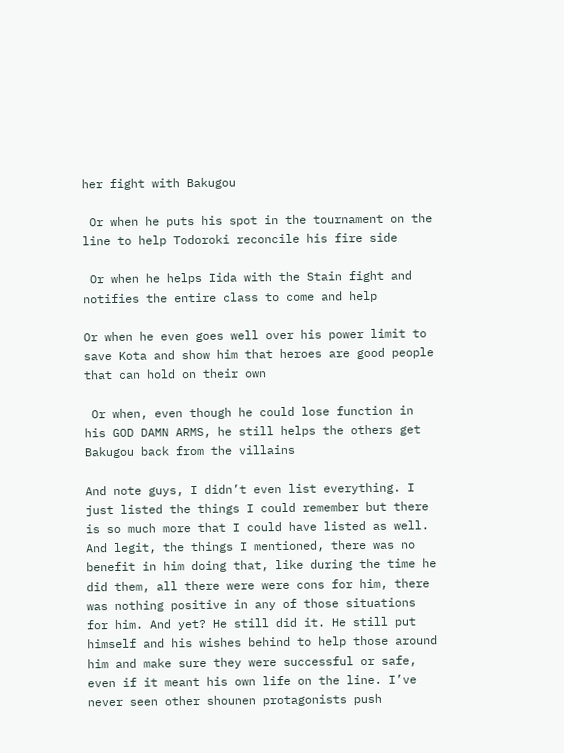her fight with Bakugou

 Or when he puts his spot in the tournament on the line to help Todoroki reconcile his fire side

 Or when he helps Iida with the Stain fight and notifies the entire class to come and help

Or when he even goes well over his power limit to save Kota and show him that heroes are good people that can hold on their own

 Or when, even though he could lose function in his GOD DAMN ARMS, he still helps the others get Bakugou back from the villains

And note guys, I didn’t even list everything. I just listed the things I could remember but there is so much more that I could have listed as well. And legit, the things I mentioned, there was no benefit in him doing that, like during the time he did them, all there were were cons for him, there was nothing positive in any of those situations for him. And yet? He still did it. He still put himself and his wishes behind to help those around him and make sure they were successful or safe, even if it meant his own life on the line. I’ve never seen other shounen protagonists push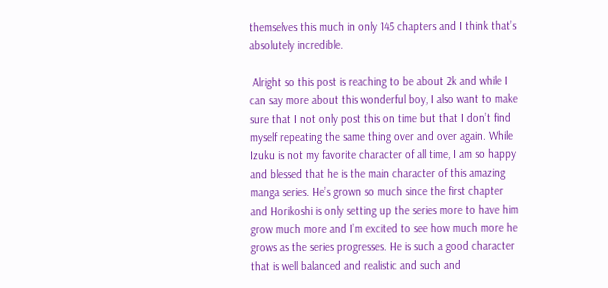themselves this much in only 145 chapters and I think that’s absolutely incredible.

 Alright so this post is reaching to be about 2k and while I can say more about this wonderful boy, I also want to make sure that I not only post this on time but that I don’t find myself repeating the same thing over and over again. While Izuku is not my favorite character of all time, I am so happy and blessed that he is the main character of this amazing manga series. He’s grown so much since the first chapter and Horikoshi is only setting up the series more to have him grow much more and I’m excited to see how much more he grows as the series progresses. He is such a good character that is well balanced and realistic and such and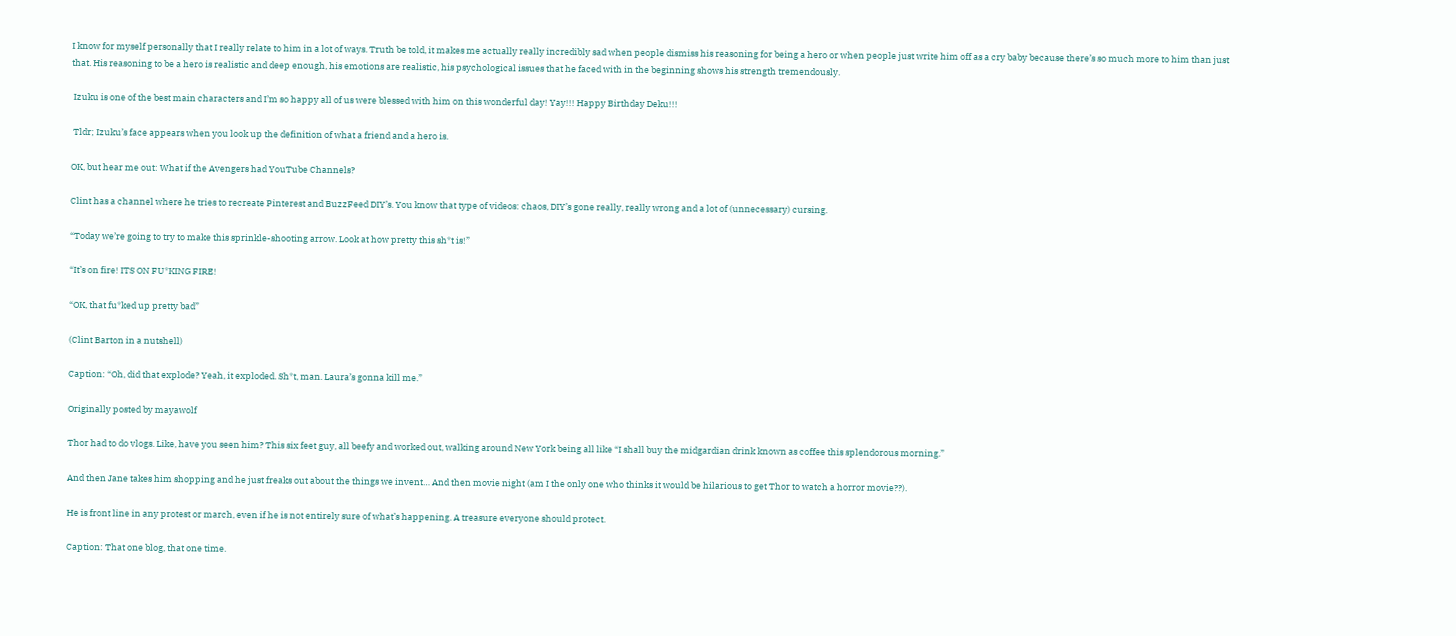I know for myself personally that I really relate to him in a lot of ways. Truth be told, it makes me actually really incredibly sad when people dismiss his reasoning for being a hero or when people just write him off as a cry baby because there’s so much more to him than just that. His reasoning to be a hero is realistic and deep enough, his emotions are realistic, his psychological issues that he faced with in the beginning shows his strength tremendously.

 Izuku is one of the best main characters and I’m so happy all of us were blessed with him on this wonderful day! Yay!!! Happy Birthday Deku!!!

 Tldr; Izuku’s face appears when you look up the definition of what a friend and a hero is.

OK, but hear me out: What if the Avengers had YouTube Channels?

Clint has a channel where he tries to recreate Pinterest and BuzzFeed DIY’s. You know that type of videos: chaos, DIY’s gone really, really wrong and a lot of (unnecessary) cursing.

“Today we’re going to try to make this sprinkle-shooting arrow. Look at how pretty this sh*t is!”

“It’s on fire! ITS ON FU*KING FIRE!

“OK, that fu*ked up pretty bad”

(Clint Barton in a nutshell)

Caption: “Oh, did that explode? Yeah, it exploded. Sh*t, man. Laura’s gonna kill me.”

Originally posted by mayawolf

Thor had to do vlogs. Like, have you seen him? This six feet guy, all beefy and worked out, walking around New York being all like “I shall buy the midgardian drink known as coffee this splendorous morning.”

And then Jane takes him shopping and he just freaks out about the things we invent… And then movie night (am I the only one who thinks it would be hilarious to get Thor to watch a horror movie??).

He is front line in any protest or march, even if he is not entirely sure of what’s happening. A treasure everyone should protect.

Caption: That one blog, that one time.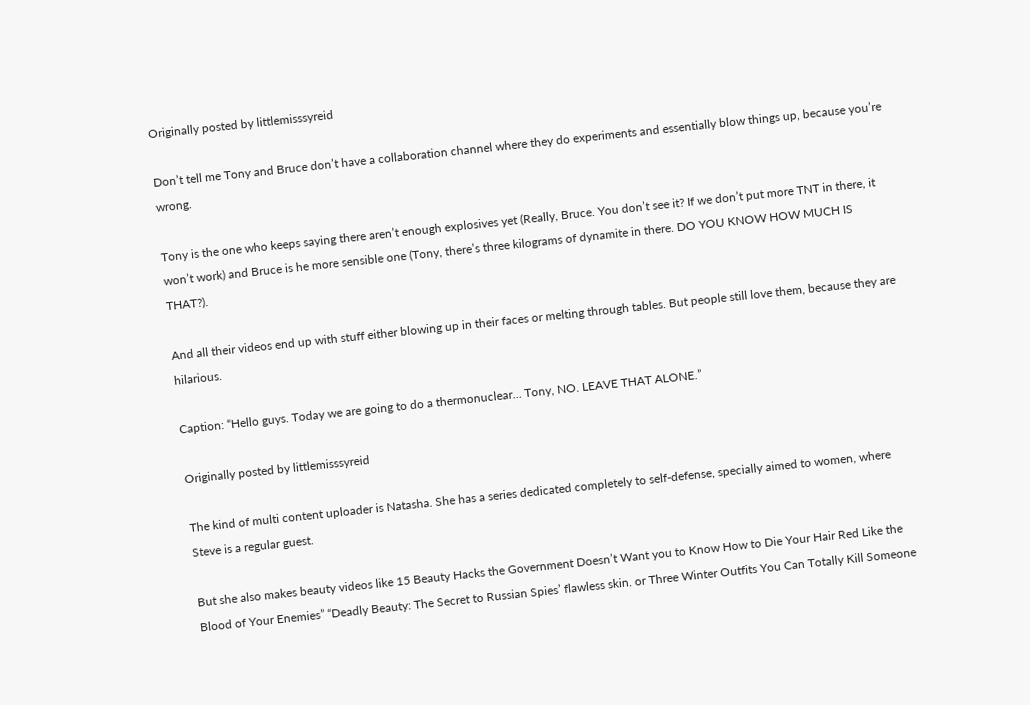Originally posted by littlemisssyreid

Don’t tell me Tony and Bruce don’t have a collaboration channel where they do experiments and essentially blow things up, because you’re wrong.

Tony is the one who keeps saying there aren’t enough explosives yet (Really, Bruce. You don’t see it? If we don’t put more TNT in there, it won’t work) and Bruce is he more sensible one (Tony, there’s three kilograms of dynamite in there. DO YOU KNOW HOW MUCH IS THAT?).

And all their videos end up with stuff either blowing up in their faces or melting through tables. But people still love them, because they are hilarious.

Caption: “Hello guys. Today we are going to do a thermonuclear… Tony, NO. LEAVE THAT ALONE.”

Originally posted by littlemisssyreid

The kind of multi content uploader is Natasha. She has a series dedicated completely to self-defense, specially aimed to women, where Steve is a regular guest.

But she also makes beauty videos like 15 Beauty Hacks the Government Doesn’t Want you to Know How to Die Your Hair Red Like the Blood of Your Enemies” “Deadly Beauty: The Secret to Russian Spies’ flawless skin. or Three Winter Outfits You Can Totally Kill Someone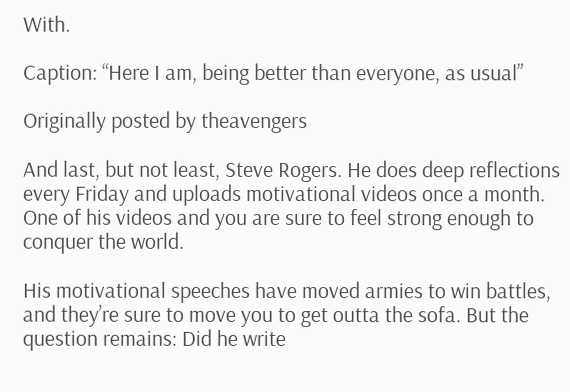With.

Caption: “Here I am, being better than everyone, as usual”

Originally posted by theavengers

And last, but not least, Steve Rogers. He does deep reflections every Friday and uploads motivational videos once a month. One of his videos and you are sure to feel strong enough to conquer the world.

His motivational speeches have moved armies to win battles, and they’re sure to move you to get outta the sofa. But the question remains: Did he write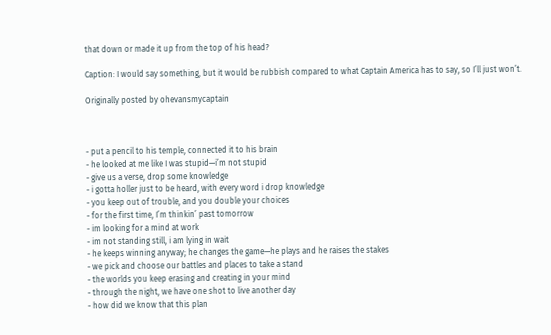that down or made it up from the top of his head?

Caption: I would say something, but it would be rubbish compared to what Captain America has to say, so I’ll just won’t.

Originally posted by ohevansmycaptain



- put a pencil to his temple, connected it to his brain
- he looked at me like I was stupid—i’m not stupid
- give us a verse, drop some knowledge
- i gotta holler just to be heard, with every word i drop knowledge
- you keep out of trouble, and you double your choices
- for the first time, I’m thinkin’ past tomorrow
- im looking for a mind at work
- im not standing still, i am lying in wait
- he keeps winning anyway; he changes the game—he plays and he raises the stakes
- we pick and choose our battles and places to take a stand
- the worlds you keep erasing and creating in your mind
- through the night, we have one shot to live another day
- how did we know that this plan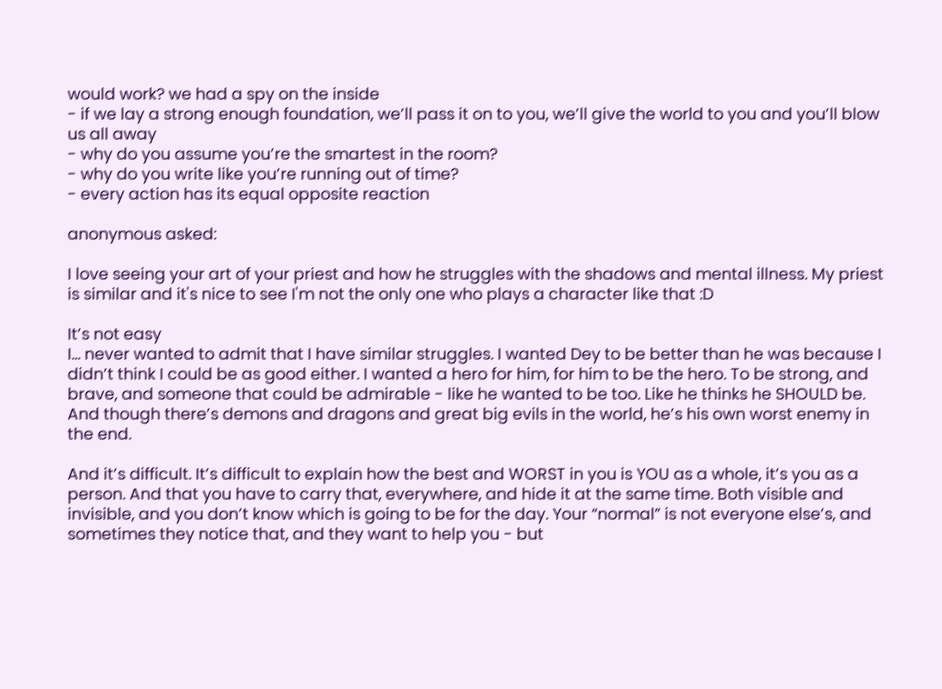would work? we had a spy on the inside
- if we lay a strong enough foundation, we’ll pass it on to you, we’ll give the world to you and you’ll blow us all away
- why do you assume you’re the smartest in the room?
- why do you write like you’re running out of time?
- every action has its equal opposite reaction

anonymous asked:

I love seeing your art of your priest and how he struggles with the shadows and mental illness. My priest is similar and it's nice to see I'm not the only one who plays a character like that :D

It’s not easy
I… never wanted to admit that I have similar struggles. I wanted Dey to be better than he was because I didn’t think I could be as good either. I wanted a hero for him, for him to be the hero. To be strong, and brave, and someone that could be admirable - like he wanted to be too. Like he thinks he SHOULD be. And though there’s demons and dragons and great big evils in the world, he’s his own worst enemy in the end.

And it’s difficult. It’s difficult to explain how the best and WORST in you is YOU as a whole, it’s you as a person. And that you have to carry that, everywhere, and hide it at the same time. Both visible and invisible, and you don’t know which is going to be for the day. Your “normal” is not everyone else’s, and sometimes they notice that, and they want to help you - but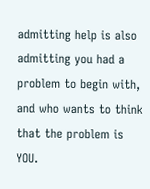admitting help is also admitting you had a problem to begin with, and who wants to think that the problem is YOU.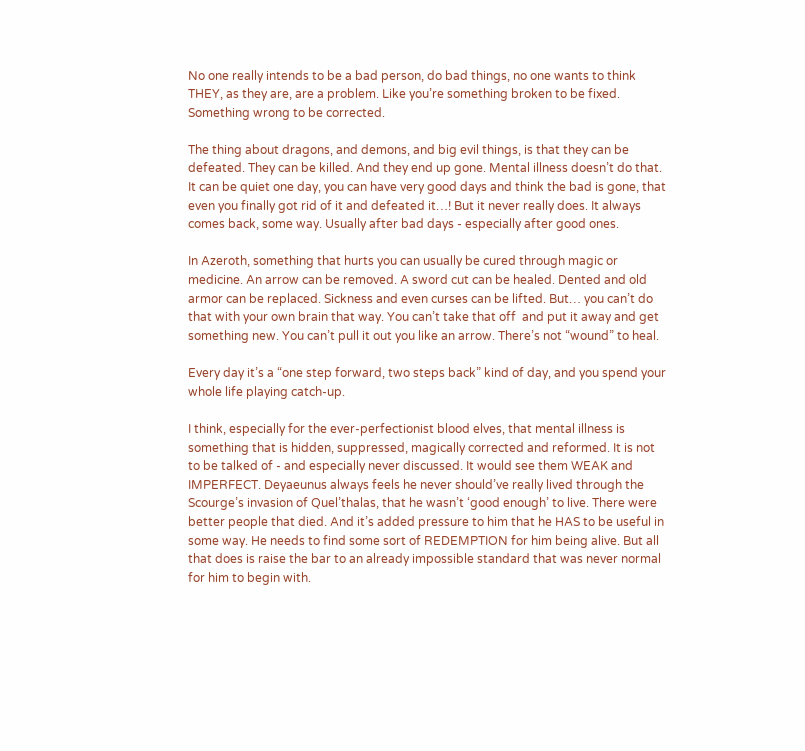No one really intends to be a bad person, do bad things, no one wants to think THEY, as they are, are a problem. Like you’re something broken to be fixed. Something wrong to be corrected.

The thing about dragons, and demons, and big evil things, is that they can be defeated. They can be killed. And they end up gone. Mental illness doesn’t do that. It can be quiet one day, you can have very good days and think the bad is gone, that even you finally got rid of it and defeated it…! But it never really does. It always comes back, some way. Usually after bad days - especially after good ones.

In Azeroth, something that hurts you can usually be cured through magic or medicine. An arrow can be removed. A sword cut can be healed. Dented and old armor can be replaced. Sickness and even curses can be lifted. But… you can’t do that with your own brain that way. You can’t take that off  and put it away and get something new. You can’t pull it out you like an arrow. There’s not “wound” to heal.

Every day it’s a “one step forward, two steps back” kind of day, and you spend your whole life playing catch-up.

I think, especially for the ever-perfectionist blood elves, that mental illness is something that is hidden, suppressed, magically corrected and reformed. It is not to be talked of - and especially never discussed. It would see them WEAK and IMPERFECT. Deyaeunus always feels he never should’ve really lived through the Scourge’s invasion of Quel’thalas, that he wasn’t ‘good enough’ to live. There were better people that died. And it’s added pressure to him that he HAS to be useful in some way. He needs to find some sort of REDEMPTION for him being alive. But all that does is raise the bar to an already impossible standard that was never normal for him to begin with.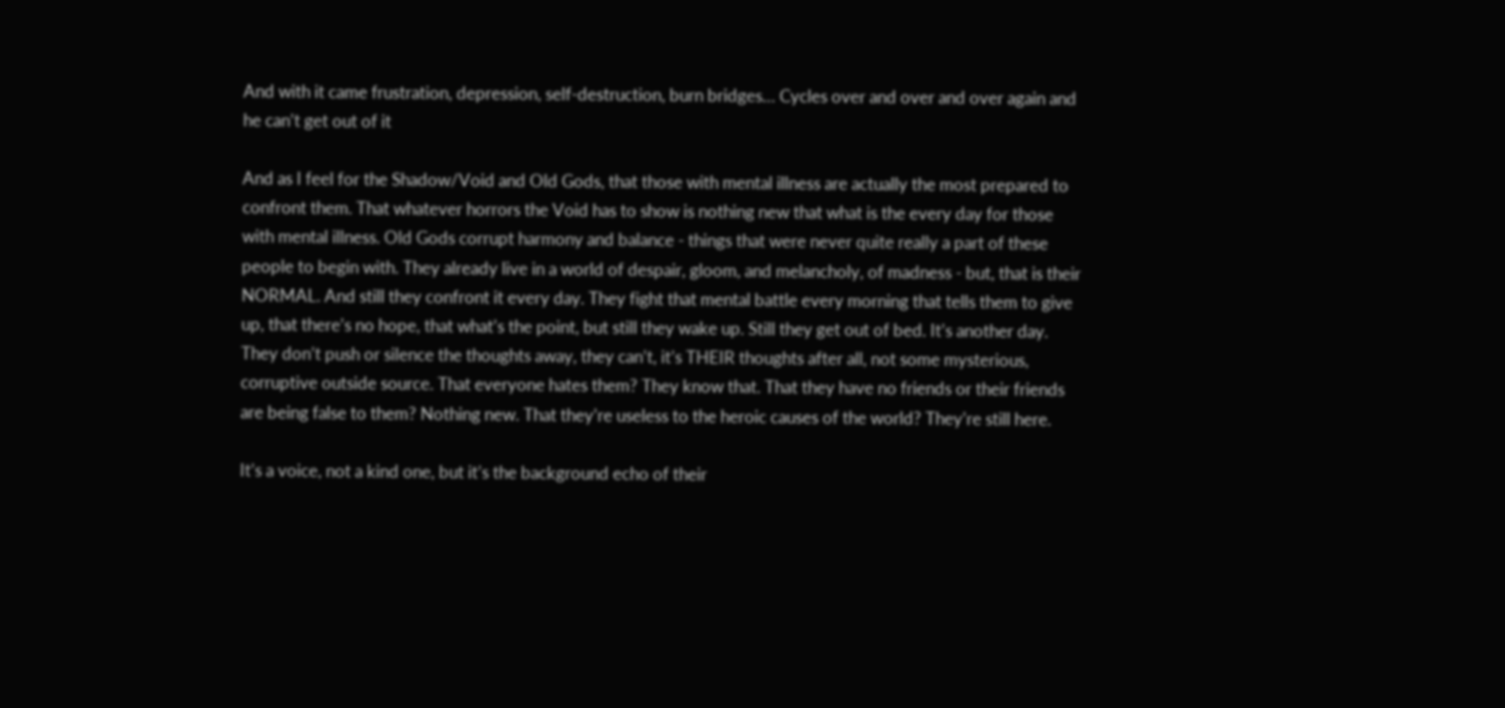And with it came frustration, depression, self-destruction, burn bridges… Cycles over and over and over again and he can’t get out of it

And as I feel for the Shadow/Void and Old Gods, that those with mental illness are actually the most prepared to confront them. That whatever horrors the Void has to show is nothing new that what is the every day for those with mental illness. Old Gods corrupt harmony and balance - things that were never quite really a part of these people to begin with. They already live in a world of despair, gloom, and melancholy, of madness - but, that is their NORMAL. And still they confront it every day. They fight that mental battle every morning that tells them to give up, that there’s no hope, that what’s the point, but still they wake up. Still they get out of bed. It’s another day. They don’t push or silence the thoughts away, they can’t, it’s THEIR thoughts after all, not some mysterious, corruptive outside source. That everyone hates them? They know that. That they have no friends or their friends are being false to them? Nothing new. That they’re useless to the heroic causes of the world? They’re still here.

It’s a voice, not a kind one, but it’s the background echo of their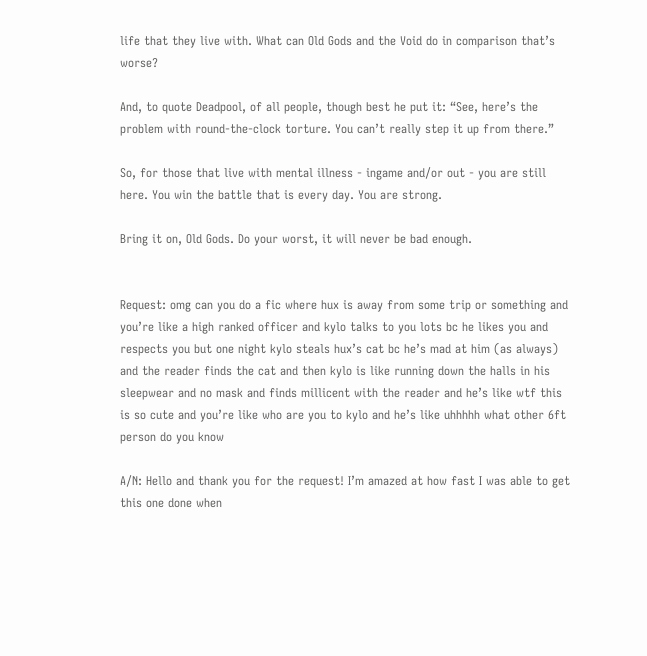life that they live with. What can Old Gods and the Void do in comparison that’s worse?

And, to quote Deadpool, of all people, though best he put it: “See, here’s the problem with round-the-clock torture. You can’t really step it up from there.”

So, for those that live with mental illness - ingame and/or out - you are still here. You win the battle that is every day. You are strong.

Bring it on, Old Gods. Do your worst, it will never be bad enough.


Request: omg can you do a fic where hux is away from some trip or something and you’re like a high ranked officer and kylo talks to you lots bc he likes you and respects you but one night kylo steals hux’s cat bc he’s mad at him (as always) and the reader finds the cat and then kylo is like running down the halls in his sleepwear and no mask and finds millicent with the reader and he’s like wtf this is so cute and you’re like who are you to kylo and he’s like uhhhhh what other 6ft person do you know

A/N: Hello and thank you for the request! I’m amazed at how fast I was able to get this one done when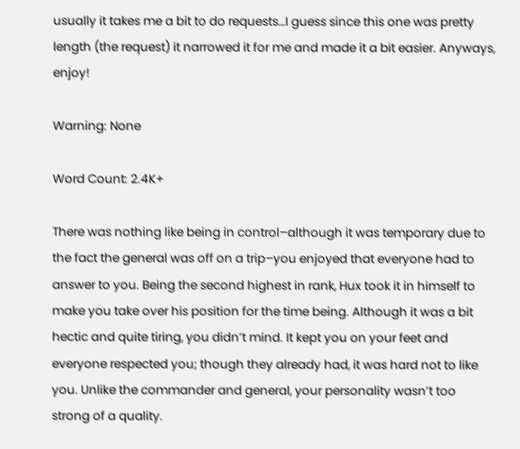usually it takes me a bit to do requests…I guess since this one was pretty length (the request) it narrowed it for me and made it a bit easier. Anyways, enjoy!

Warning: None

Word Count: 2.4K+

There was nothing like being in control–although it was temporary due to the fact the general was off on a trip–you enjoyed that everyone had to answer to you. Being the second highest in rank, Hux took it in himself to make you take over his position for the time being. Although it was a bit hectic and quite tiring, you didn’t mind. It kept you on your feet and everyone respected you; though they already had, it was hard not to like you. Unlike the commander and general, your personality wasn’t too strong of a quality.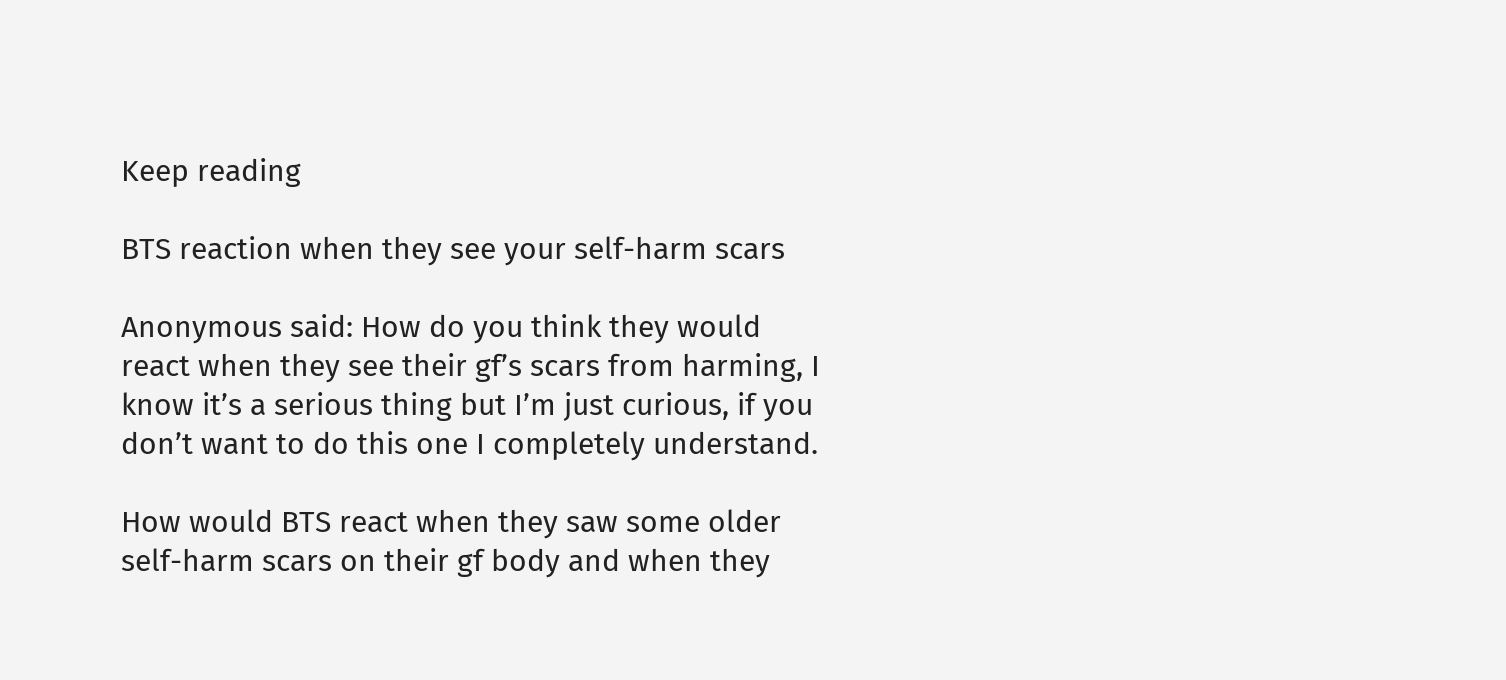Keep reading

BTS reaction when they see your self-harm scars

Anonymous said: How do you think they would react when they see their gf’s scars from harming, I know it’s a serious thing but I’m just curious, if you don’t want to do this one I completely understand.

How would BTS react when they saw some older self-harm scars on their gf body and when they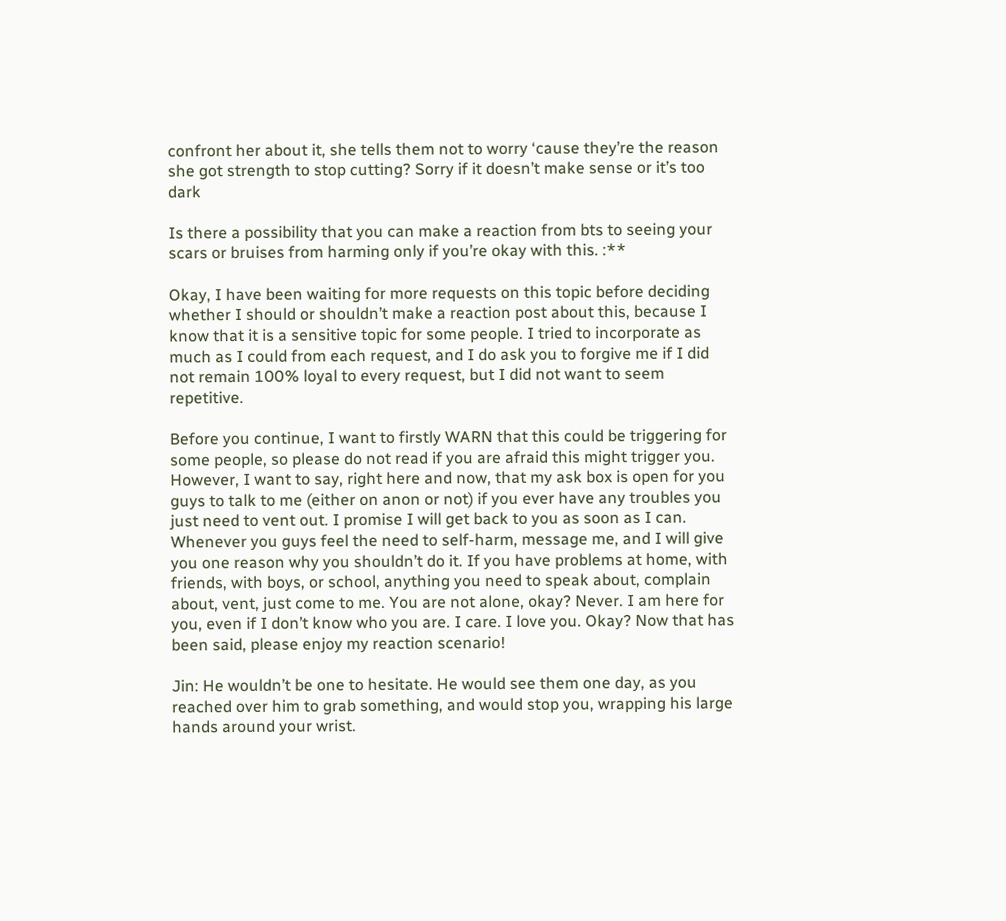confront her about it, she tells them not to worry ‘cause they’re the reason she got strength to stop cutting? Sorry if it doesn’t make sense or it’s too dark

Is there a possibility that you can make a reaction from bts to seeing your scars or bruises from harming only if you’re okay with this. :**

Okay, I have been waiting for more requests on this topic before deciding whether I should or shouldn’t make a reaction post about this, because I know that it is a sensitive topic for some people. I tried to incorporate as much as I could from each request, and I do ask you to forgive me if I did not remain 100% loyal to every request, but I did not want to seem repetitive.

Before you continue, I want to firstly WARN that this could be triggering for some people, so please do not read if you are afraid this might trigger you. However, I want to say, right here and now, that my ask box is open for you guys to talk to me (either on anon or not) if you ever have any troubles you just need to vent out. I promise I will get back to you as soon as I can. Whenever you guys feel the need to self-harm, message me, and I will give you one reason why you shouldn’t do it. If you have problems at home, with friends, with boys, or school, anything you need to speak about, complain about, vent, just come to me. You are not alone, okay? Never. I am here for you, even if I don’t know who you are. I care. I love you. Okay? Now that has been said, please enjoy my reaction scenario!

Jin: He wouldn’t be one to hesitate. He would see them one day, as you reached over him to grab something, and would stop you, wrapping his large hands around your wrist.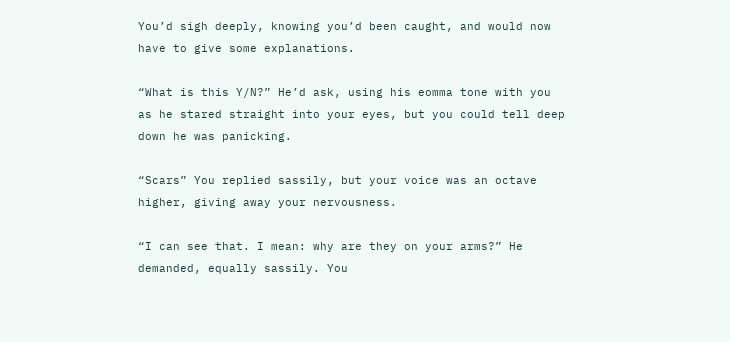You’d sigh deeply, knowing you’d been caught, and would now have to give some explanations.

“What is this Y/N?” He’d ask, using his eomma tone with you as he stared straight into your eyes, but you could tell deep down he was panicking.

“Scars” You replied sassily, but your voice was an octave higher, giving away your nervousness.

“I can see that. I mean: why are they on your arms?” He demanded, equally sassily. You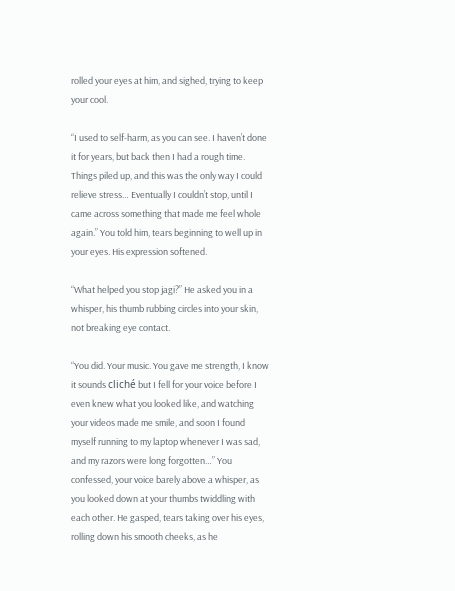rolled your eyes at him, and sighed, trying to keep your cool.

“I used to self-harm, as you can see. I haven’t done it for years, but back then I had a rough time. Things piled up, and this was the only way I could relieve stress… Eventually I couldn’t stop, until I came across something that made me feel whole again.” You told him, tears beginning to well up in your eyes. His expression softened.

“What helped you stop jagi?” He asked you in a whisper, his thumb rubbing circles into your skin, not breaking eye contact.

“You did. Your music. You gave me strength, I know it sounds cliché but I fell for your voice before I even knew what you looked like, and watching your videos made me smile, and soon I found myself running to my laptop whenever I was sad, and my razors were long forgotten…” You confessed, your voice barely above a whisper, as you looked down at your thumbs twiddling with each other. He gasped, tears taking over his eyes, rolling down his smooth cheeks, as he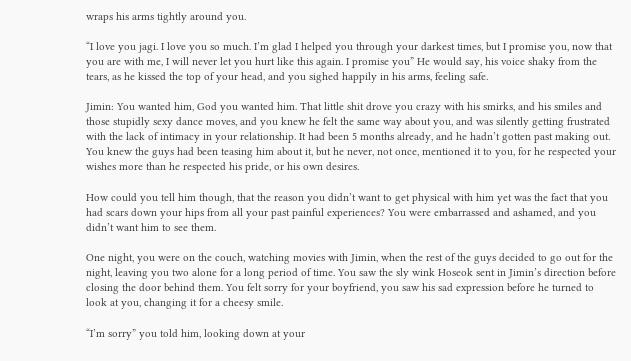wraps his arms tightly around you.

“I love you jagi. I love you so much. I’m glad I helped you through your darkest times, but I promise you, now that you are with me, I will never let you hurt like this again. I promise you” He would say, his voice shaky from the tears, as he kissed the top of your head, and you sighed happily in his arms, feeling safe.

Jimin: You wanted him, God you wanted him. That little shit drove you crazy with his smirks, and his smiles and those stupidly sexy dance moves, and you knew he felt the same way about you, and was silently getting frustrated with the lack of intimacy in your relationship. It had been 5 months already, and he hadn’t gotten past making out. You knew the guys had been teasing him about it, but he never, not once, mentioned it to you, for he respected your wishes more than he respected his pride, or his own desires.

How could you tell him though, that the reason you didn’t want to get physical with him yet was the fact that you had scars down your hips from all your past painful experiences? You were embarrassed and ashamed, and you didn’t want him to see them.

One night, you were on the couch, watching movies with Jimin, when the rest of the guys decided to go out for the night, leaving you two alone for a long period of time. You saw the sly wink Hoseok sent in Jimin’s direction before closing the door behind them. You felt sorry for your boyfriend, you saw his sad expression before he turned to look at you, changing it for a cheesy smile.

“I’m sorry” you told him, looking down at your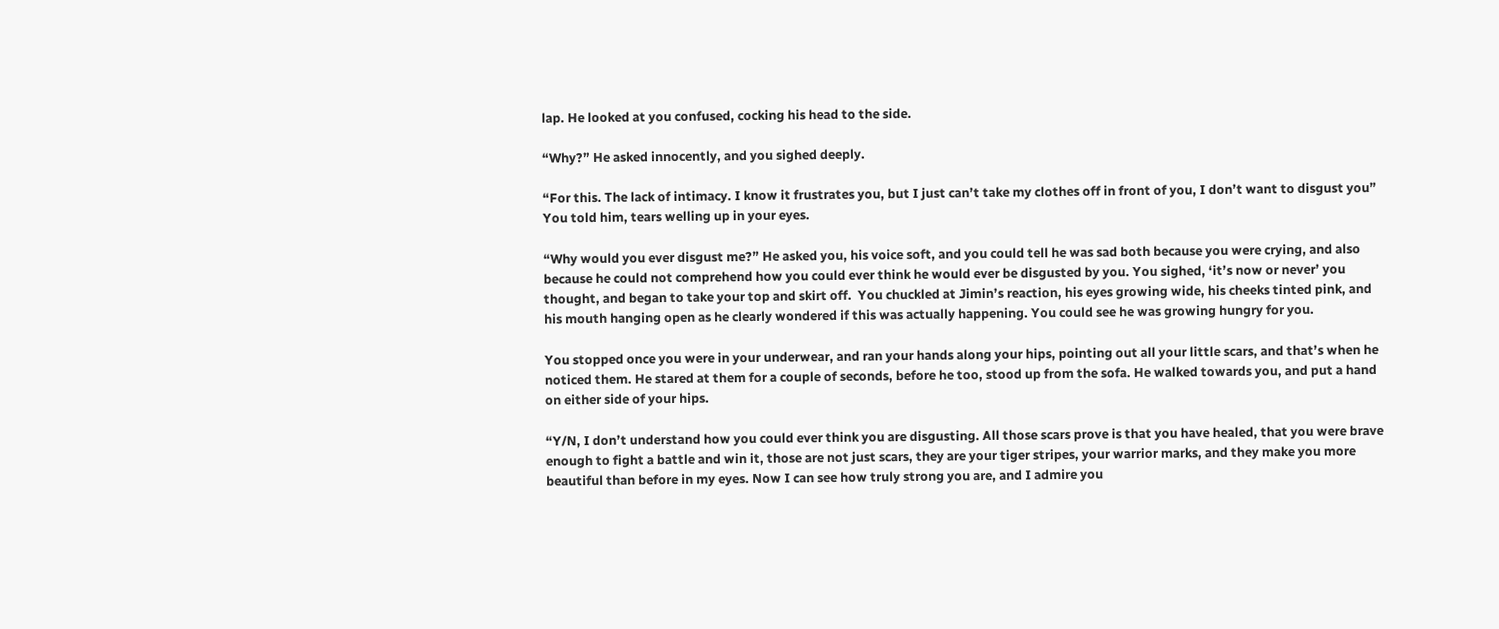lap. He looked at you confused, cocking his head to the side.

“Why?” He asked innocently, and you sighed deeply.

“For this. The lack of intimacy. I know it frustrates you, but I just can’t take my clothes off in front of you, I don’t want to disgust you” You told him, tears welling up in your eyes.

“Why would you ever disgust me?” He asked you, his voice soft, and you could tell he was sad both because you were crying, and also because he could not comprehend how you could ever think he would ever be disgusted by you. You sighed, ‘it’s now or never’ you thought, and began to take your top and skirt off.  You chuckled at Jimin’s reaction, his eyes growing wide, his cheeks tinted pink, and his mouth hanging open as he clearly wondered if this was actually happening. You could see he was growing hungry for you.

You stopped once you were in your underwear, and ran your hands along your hips, pointing out all your little scars, and that’s when he noticed them. He stared at them for a couple of seconds, before he too, stood up from the sofa. He walked towards you, and put a hand on either side of your hips.

“Y/N, I don’t understand how you could ever think you are disgusting. All those scars prove is that you have healed, that you were brave enough to fight a battle and win it, those are not just scars, they are your tiger stripes, your warrior marks, and they make you more beautiful than before in my eyes. Now I can see how truly strong you are, and I admire you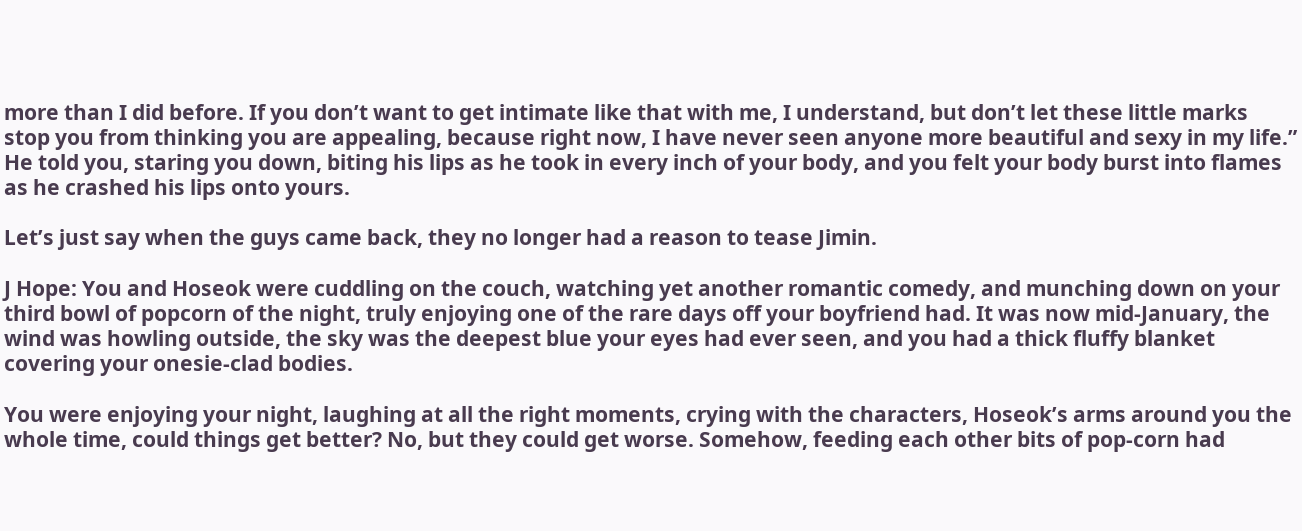more than I did before. If you don’t want to get intimate like that with me, I understand, but don’t let these little marks stop you from thinking you are appealing, because right now, I have never seen anyone more beautiful and sexy in my life.” He told you, staring you down, biting his lips as he took in every inch of your body, and you felt your body burst into flames as he crashed his lips onto yours.

Let’s just say when the guys came back, they no longer had a reason to tease Jimin.

J Hope: You and Hoseok were cuddling on the couch, watching yet another romantic comedy, and munching down on your third bowl of popcorn of the night, truly enjoying one of the rare days off your boyfriend had. It was now mid-January, the wind was howling outside, the sky was the deepest blue your eyes had ever seen, and you had a thick fluffy blanket covering your onesie-clad bodies.

You were enjoying your night, laughing at all the right moments, crying with the characters, Hoseok’s arms around you the whole time, could things get better? No, but they could get worse. Somehow, feeding each other bits of pop-corn had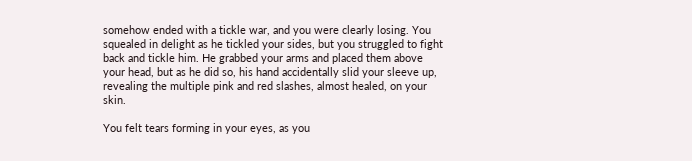somehow ended with a tickle war, and you were clearly losing. You squealed in delight as he tickled your sides, but you struggled to fight back and tickle him. He grabbed your arms and placed them above your head, but as he did so, his hand accidentally slid your sleeve up, revealing the multiple pink and red slashes, almost healed, on your skin.

You felt tears forming in your eyes, as you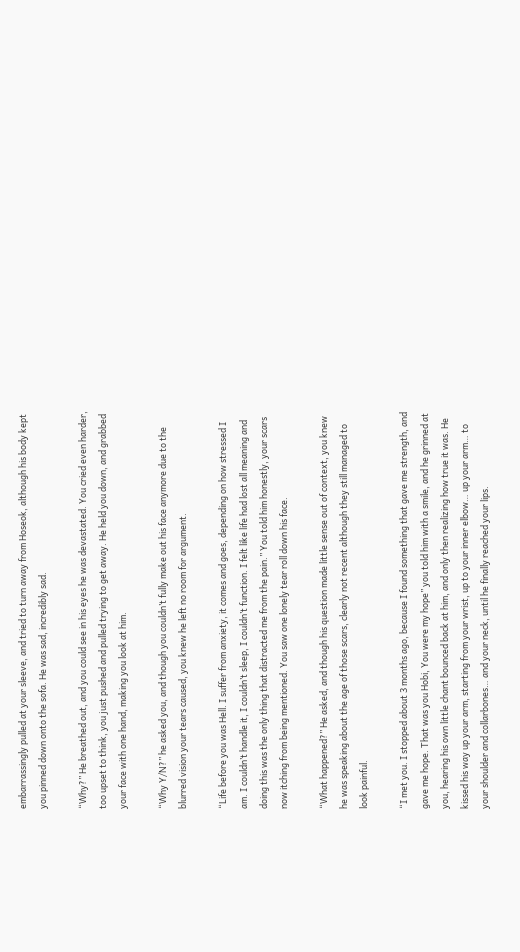embarrassingly pulled at your sleeve, and tried to turn away from Hoseok, although his body kept you pinned down onto the sofa. He was sad, incredibly sad.

“Why?” He breathed out, and you could see in his eyes he was devastated. You cried even harder, too upset to think, you just pushed and pulled trying to get away. He held you down, and grabbed your face with one hand, making you look at him.

“Why Y/N?” he asked you, and though you couldn’t fully make out his face anymore due to the blurred vision your tears caused, you knew he left no room for argument.

“Life before you was Hell. I suffer from anxiety, it comes and goes, depending on how stressed I am. I couldn’t handle it, I couldn’t sleep, I couldn’t function. I felt like life had lost all meaning and doing this was the only thing that distracted me from the pain.” You told him honestly, your scars now itching from being mentioned. You saw one lonely tear roll down his face.

“What happened?” He asked, and though his question made little sense out of context, you knew he was speaking about the age of those scars, clearly not recent although they still managed to look painful.

“I met you. I stopped about 3 months ago, because I found something that gave me strength, and gave me hope. That was you Hobi, You were my hope” you told him with a smile, and he grinned at you, hearing his own little chant bounced back at him, and only then realizing how true it was. He kissed his way up your arm, starting from your wrist, up to your inner elbow… up your arm… to your shoulder and collarbones… and your neck, until he finally reached your lips.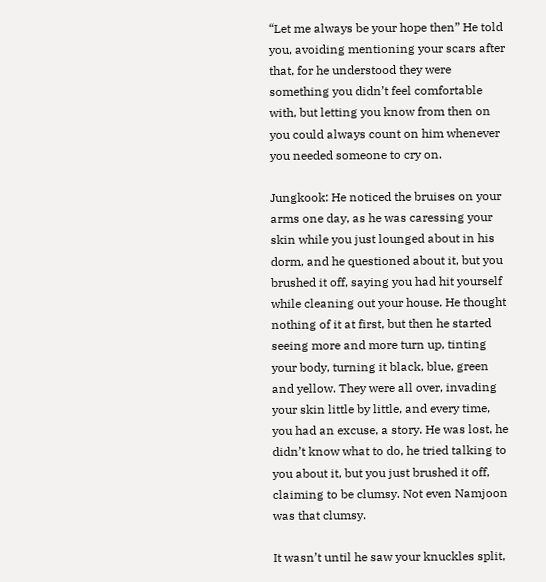“Let me always be your hope then” He told you, avoiding mentioning your scars after that, for he understood they were something you didn’t feel comfortable with, but letting you know from then on you could always count on him whenever you needed someone to cry on.

Jungkook: He noticed the bruises on your arms one day, as he was caressing your skin while you just lounged about in his dorm, and he questioned about it, but you brushed it off, saying you had hit yourself while cleaning out your house. He thought nothing of it at first, but then he started seeing more and more turn up, tinting your body, turning it black, blue, green and yellow. They were all over, invading your skin little by little, and every time, you had an excuse, a story. He was lost, he didn’t know what to do, he tried talking to you about it, but you just brushed it off, claiming to be clumsy. Not even Namjoon was that clumsy.

It wasn’t until he saw your knuckles split,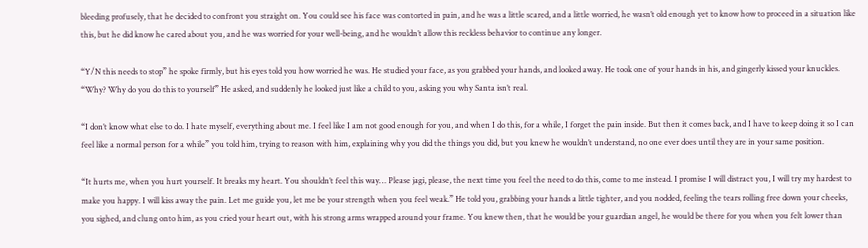bleeding profusely, that he decided to confront you straight on. You could see his face was contorted in pain, and he was a little scared, and a little worried, he wasn’t old enough yet to know how to proceed in a situation like this, but he did know he cared about you, and he was worried for your well-being, and he wouldn’t allow this reckless behavior to continue any longer.

“Y/N this needs to stop” he spoke firmly, but his eyes told you how worried he was. He studied your face, as you grabbed your hands, and looked away. He took one of your hands in his, and gingerly kissed your knuckles.
“Why? Why do you do this to yourself” He asked, and suddenly he looked just like a child to you, asking you why Santa isn’t real.

“I don’t know what else to do. I hate myself, everything about me. I feel like I am not good enough for you, and when I do this, for a while, I forget the pain inside. But then it comes back, and I have to keep doing it so I can feel like a normal person for a while” you told him, trying to reason with him, explaining why you did the things you did, but you knew he wouldn’t understand, no one ever does until they are in your same position.

“It hurts me, when you hurt yourself. It breaks my heart. You shouldn’t feel this way… Please jagi, please, the next time you feel the need to do this, come to me instead. I promise I will distract you, I will try my hardest to make you happy. I will kiss away the pain. Let me guide you, let me be your strength when you feel weak.” He told you, grabbing your hands a little tighter, and you nodded, feeling the tears rolling free down your cheeks, you sighed, and clung onto him, as you cried your heart out, with his strong arms wrapped around your frame. You knew then, that he would be your guardian angel, he would be there for you when you felt lower than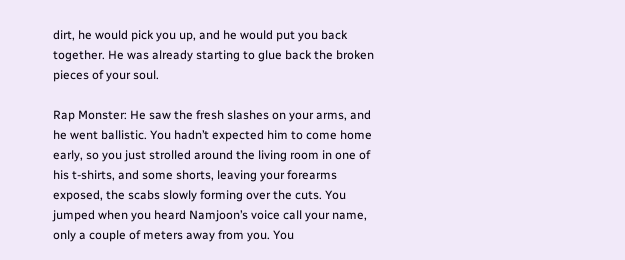dirt, he would pick you up, and he would put you back together. He was already starting to glue back the broken pieces of your soul.

Rap Monster: He saw the fresh slashes on your arms, and he went ballistic. You hadn’t expected him to come home early, so you just strolled around the living room in one of his t-shirts, and some shorts, leaving your forearms exposed, the scabs slowly forming over the cuts. You jumped when you heard Namjoon’s voice call your name, only a couple of meters away from you. You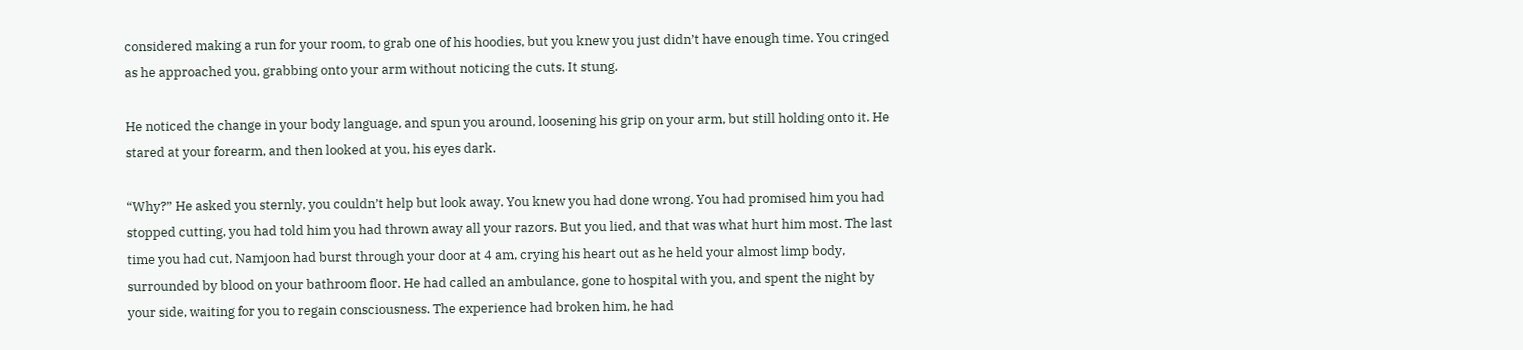considered making a run for your room, to grab one of his hoodies, but you knew you just didn’t have enough time. You cringed as he approached you, grabbing onto your arm without noticing the cuts. It stung.

He noticed the change in your body language, and spun you around, loosening his grip on your arm, but still holding onto it. He stared at your forearm, and then looked at you, his eyes dark.

“Why?” He asked you sternly, you couldn’t help but look away. You knew you had done wrong. You had promised him you had stopped cutting, you had told him you had thrown away all your razors. But you lied, and that was what hurt him most. The last time you had cut, Namjoon had burst through your door at 4 am, crying his heart out as he held your almost limp body, surrounded by blood on your bathroom floor. He had called an ambulance, gone to hospital with you, and spent the night by your side, waiting for you to regain consciousness. The experience had broken him, he had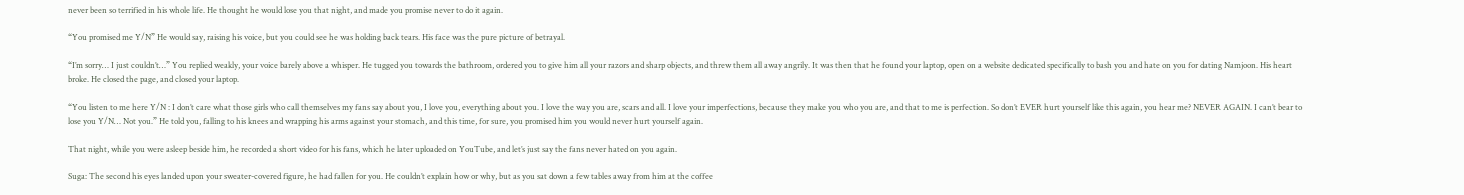never been so terrified in his whole life. He thought he would lose you that night, and made you promise never to do it again.

“You promised me Y/N” He would say, raising his voice, but you could see he was holding back tears. His face was the pure picture of betrayal.

“I’m sorry… I just couldn’t…” You replied weakly, your voice barely above a whisper. He tugged you towards the bathroom, ordered you to give him all your razors and sharp objects, and threw them all away angrily. It was then that he found your laptop, open on a website dedicated specifically to bash you and hate on you for dating Namjoon. His heart broke. He closed the page, and closed your laptop.

“You listen to me here Y/N : I don’t care what those girls who call themselves my fans say about you, I love you, everything about you. I love the way you are, scars and all. I love your imperfections, because they make you who you are, and that to me is perfection. So don’t EVER hurt yourself like this again, you hear me? NEVER AGAIN. I can’t bear to lose you Y/N… Not you.” He told you, falling to his knees and wrapping his arms against your stomach, and this time, for sure, you promised him you would never hurt yourself again.

That night, while you were asleep beside him, he recorded a short video for his fans, which he later uploaded on YouTube, and let’s just say the fans never hated on you again.

Suga: The second his eyes landed upon your sweater-covered figure, he had fallen for you. He couldn’t explain how or why, but as you sat down a few tables away from him at the coffee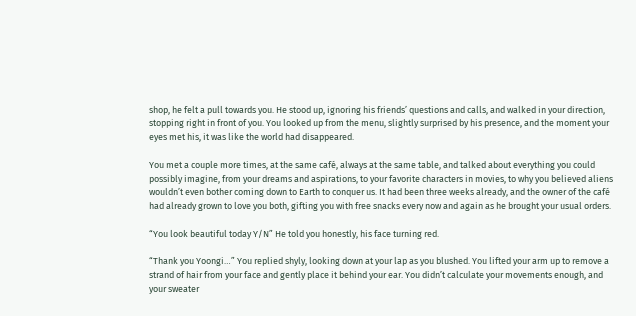shop, he felt a pull towards you. He stood up, ignoring his friends’ questions and calls, and walked in your direction, stopping right in front of you. You looked up from the menu, slightly surprised by his presence, and the moment your eyes met his, it was like the world had disappeared.

You met a couple more times, at the same café, always at the same table, and talked about everything you could possibly imagine, from your dreams and aspirations, to your favorite characters in movies, to why you believed aliens wouldn’t even bother coming down to Earth to conquer us. It had been three weeks already, and the owner of the café had already grown to love you both, gifting you with free snacks every now and again as he brought your usual orders.

“You look beautiful today Y/N” He told you honestly, his face turning red.

“Thank you Yoongi…” You replied shyly, looking down at your lap as you blushed. You lifted your arm up to remove a strand of hair from your face and gently place it behind your ear. You didn’t calculate your movements enough, and your sweater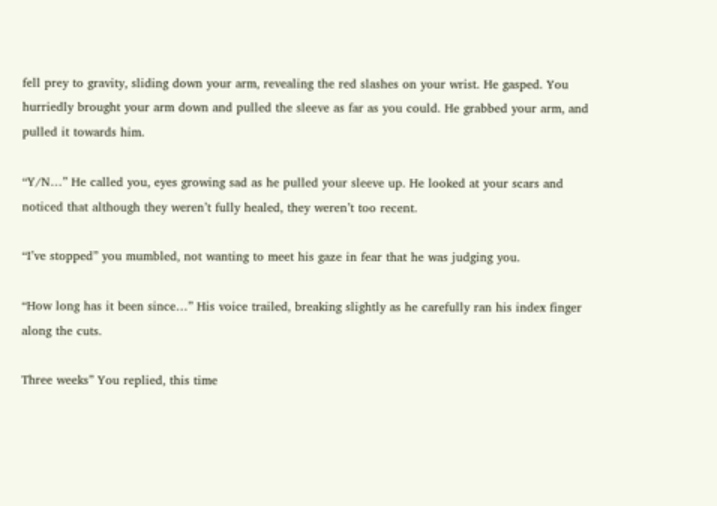fell prey to gravity, sliding down your arm, revealing the red slashes on your wrist. He gasped. You hurriedly brought your arm down and pulled the sleeve as far as you could. He grabbed your arm, and pulled it towards him.

“Y/N…” He called you, eyes growing sad as he pulled your sleeve up. He looked at your scars and noticed that although they weren’t fully healed, they weren’t too recent.

“I’ve stopped” you mumbled, not wanting to meet his gaze in fear that he was judging you.

“How long has it been since…” His voice trailed, breaking slightly as he carefully ran his index finger along the cuts.

Three weeks” You replied, this time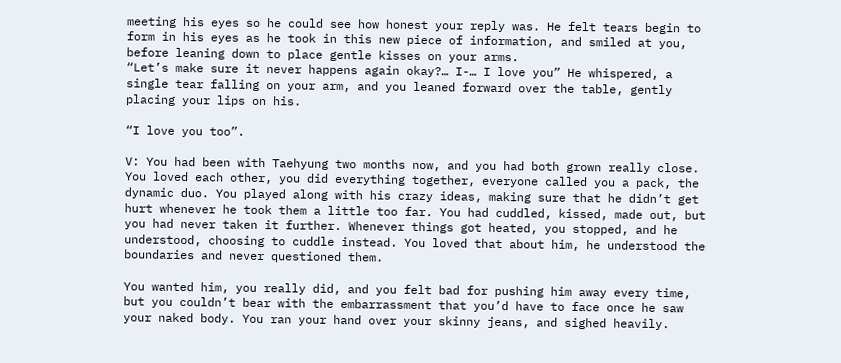meeting his eyes so he could see how honest your reply was. He felt tears begin to form in his eyes as he took in this new piece of information, and smiled at you, before leaning down to place gentle kisses on your arms.
“Let’s make sure it never happens again okay?… I-… I love you” He whispered, a single tear falling on your arm, and you leaned forward over the table, gently placing your lips on his.

“I love you too”.

V: You had been with Taehyung two months now, and you had both grown really close. You loved each other, you did everything together, everyone called you a pack, the dynamic duo. You played along with his crazy ideas, making sure that he didn’t get hurt whenever he took them a little too far. You had cuddled, kissed, made out, but you had never taken it further. Whenever things got heated, you stopped, and he understood, choosing to cuddle instead. You loved that about him, he understood the boundaries and never questioned them.

You wanted him, you really did, and you felt bad for pushing him away every time, but you couldn’t bear with the embarrassment that you’d have to face once he saw your naked body. You ran your hand over your skinny jeans, and sighed heavily.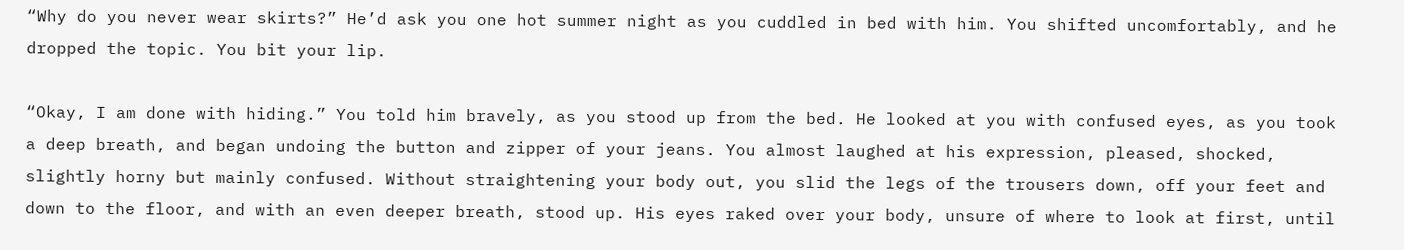“Why do you never wear skirts?” He’d ask you one hot summer night as you cuddled in bed with him. You shifted uncomfortably, and he dropped the topic. You bit your lip.

“Okay, I am done with hiding.” You told him bravely, as you stood up from the bed. He looked at you with confused eyes, as you took a deep breath, and began undoing the button and zipper of your jeans. You almost laughed at his expression, pleased, shocked, slightly horny but mainly confused. Without straightening your body out, you slid the legs of the trousers down, off your feet and down to the floor, and with an even deeper breath, stood up. His eyes raked over your body, unsure of where to look at first, until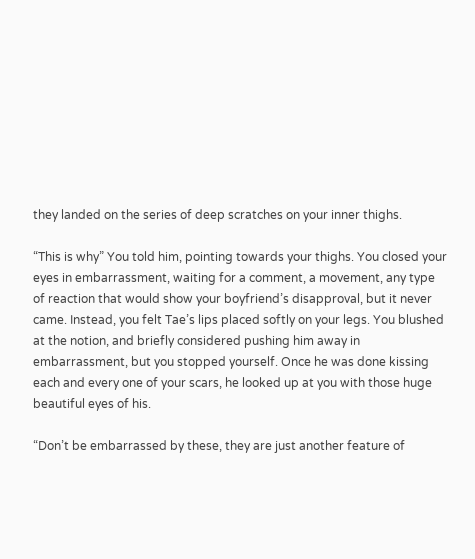they landed on the series of deep scratches on your inner thighs.

“This is why” You told him, pointing towards your thighs. You closed your eyes in embarrassment, waiting for a comment, a movement, any type of reaction that would show your boyfriend’s disapproval, but it never came. Instead, you felt Tae’s lips placed softly on your legs. You blushed at the notion, and briefly considered pushing him away in embarrassment, but you stopped yourself. Once he was done kissing each and every one of your scars, he looked up at you with those huge beautiful eyes of his.

“Don’t be embarrassed by these, they are just another feature of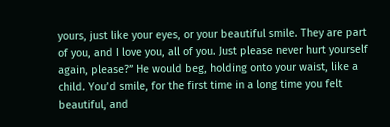yours, just like your eyes, or your beautiful smile. They are part of you, and I love you, all of you. Just please never hurt yourself again, please?” He would beg, holding onto your waist, like a child. You’d smile, for the first time in a long time you felt beautiful, and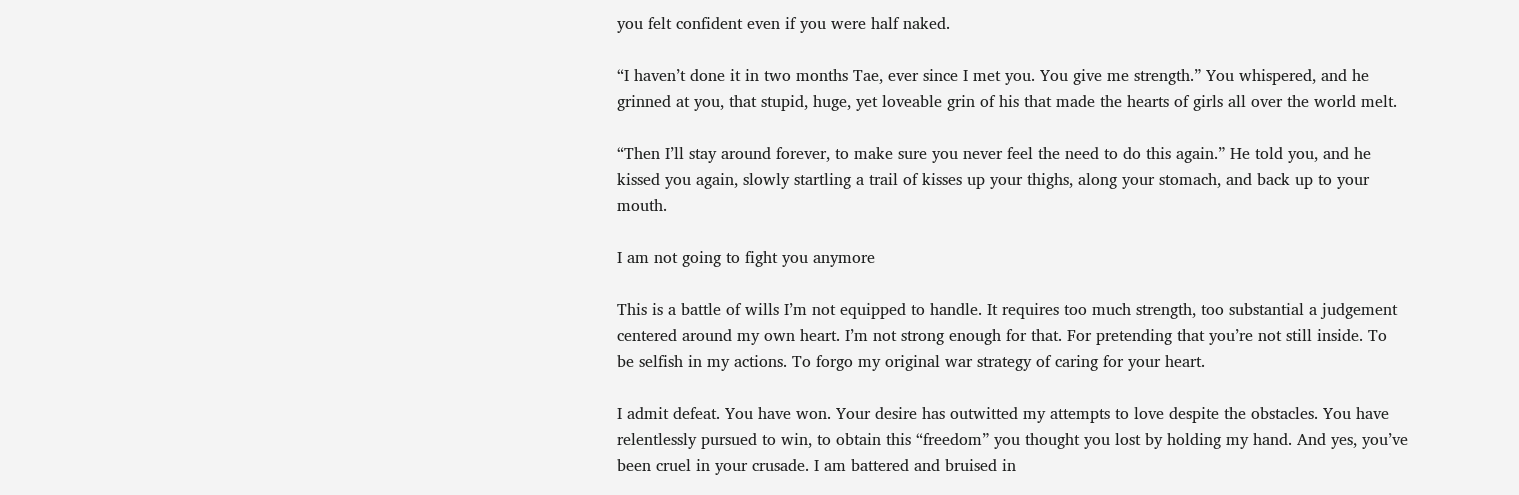you felt confident even if you were half naked.

“I haven’t done it in two months Tae, ever since I met you. You give me strength.” You whispered, and he grinned at you, that stupid, huge, yet loveable grin of his that made the hearts of girls all over the world melt.

“Then I’ll stay around forever, to make sure you never feel the need to do this again.” He told you, and he kissed you again, slowly startling a trail of kisses up your thighs, along your stomach, and back up to your mouth.

I am not going to fight you anymore

This is a battle of wills I’m not equipped to handle. It requires too much strength, too substantial a judgement centered around my own heart. I’m not strong enough for that. For pretending that you’re not still inside. To be selfish in my actions. To forgo my original war strategy of caring for your heart.

I admit defeat. You have won. Your desire has outwitted my attempts to love despite the obstacles. You have relentlessly pursued to win, to obtain this “freedom” you thought you lost by holding my hand. And yes, you’ve been cruel in your crusade. I am battered and bruised in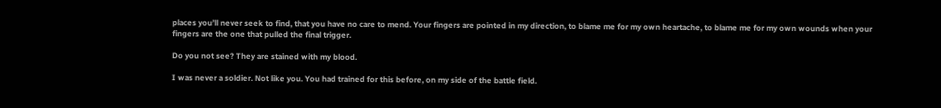places you’ll never seek to find, that you have no care to mend. Your fingers are pointed in my direction, to blame me for my own heartache, to blame me for my own wounds when your fingers are the one that pulled the final trigger.

Do you not see? They are stained with my blood.

I was never a soldier. Not like you. You had trained for this before, on my side of the battle field.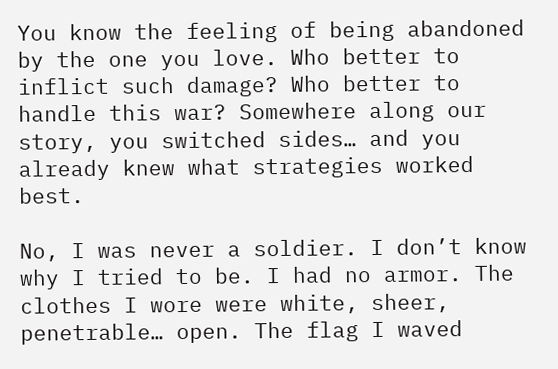You know the feeling of being abandoned by the one you love. Who better to inflict such damage? Who better to handle this war? Somewhere along our story, you switched sides… and you already knew what strategies worked best.

No, I was never a soldier. I don’t know why I tried to be. I had no armor. The clothes I wore were white, sheer, penetrable… open. The flag I waved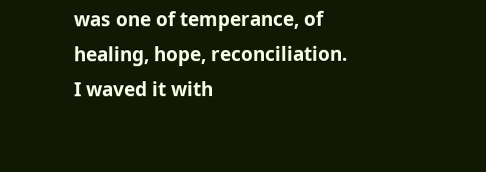was one of temperance, of healing, hope, reconciliation. I waved it with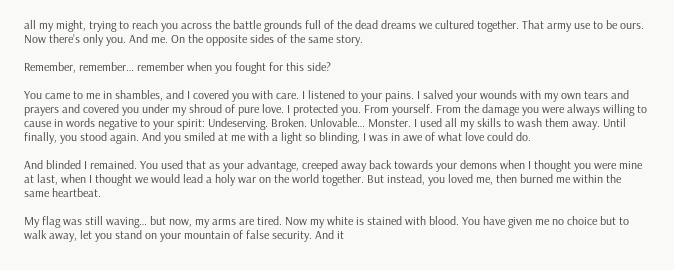all my might, trying to reach you across the battle grounds full of the dead dreams we cultured together. That army use to be ours. Now there’s only you. And me. On the opposite sides of the same story.

Remember, remember… remember when you fought for this side?

You came to me in shambles, and I covered you with care. I listened to your pains. I salved your wounds with my own tears and prayers and covered you under my shroud of pure love. I protected you. From yourself. From the damage you were always willing to cause in words negative to your spirit: Undeserving. Broken. Unlovable… Monster. I used all my skills to wash them away. Until finally, you stood again. And you smiled at me with a light so blinding, I was in awe of what love could do.

And blinded I remained. You used that as your advantage, creeped away back towards your demons when I thought you were mine at last, when I thought we would lead a holy war on the world together. But instead, you loved me, then burned me within the same heartbeat.

My flag was still waving… but now, my arms are tired. Now my white is stained with blood. You have given me no choice but to walk away, let you stand on your mountain of false security. And it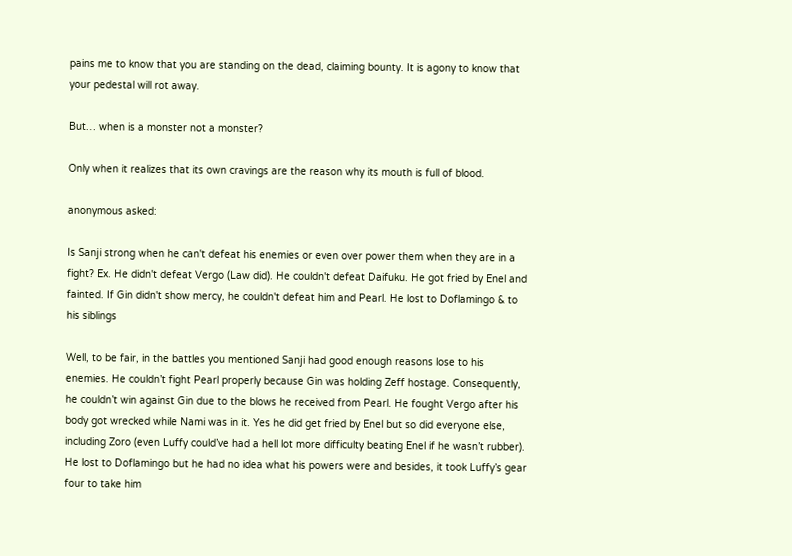pains me to know that you are standing on the dead, claiming bounty. It is agony to know that your pedestal will rot away.

But… when is a monster not a monster?

Only when it realizes that its own cravings are the reason why its mouth is full of blood.

anonymous asked:

Is Sanji strong when he can't defeat his enemies or even over power them when they are in a fight? Ex. He didn't defeat Vergo (Law did). He couldn't defeat Daifuku. He got fried by Enel and fainted. If Gin didn't show mercy, he couldn't defeat him and Pearl. He lost to Doflamingo & to his siblings

Well, to be fair, in the battles you mentioned Sanji had good enough reasons lose to his enemies. He couldn’t fight Pearl properly because Gin was holding Zeff hostage. Consequently, he couldn’t win against Gin due to the blows he received from Pearl. He fought Vergo after his body got wrecked while Nami was in it. Yes he did get fried by Enel but so did everyone else, including Zoro (even Luffy could’ve had a hell lot more difficulty beating Enel if he wasn’t rubber). He lost to Doflamingo but he had no idea what his powers were and besides, it took Luffy’s gear four to take him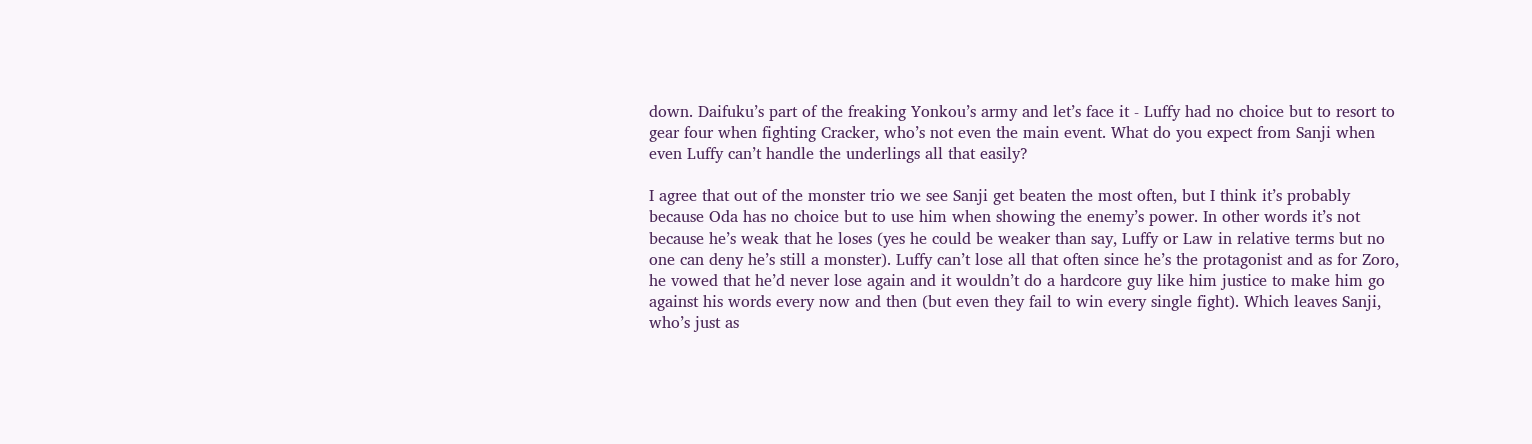down. Daifuku’s part of the freaking Yonkou’s army and let’s face it - Luffy had no choice but to resort to gear four when fighting Cracker, who’s not even the main event. What do you expect from Sanji when even Luffy can’t handle the underlings all that easily?

I agree that out of the monster trio we see Sanji get beaten the most often, but I think it’s probably because Oda has no choice but to use him when showing the enemy’s power. In other words it’s not because he’s weak that he loses (yes he could be weaker than say, Luffy or Law in relative terms but no one can deny he’s still a monster). Luffy can’t lose all that often since he’s the protagonist and as for Zoro, he vowed that he’d never lose again and it wouldn’t do a hardcore guy like him justice to make him go against his words every now and then (but even they fail to win every single fight). Which leaves Sanji, who’s just as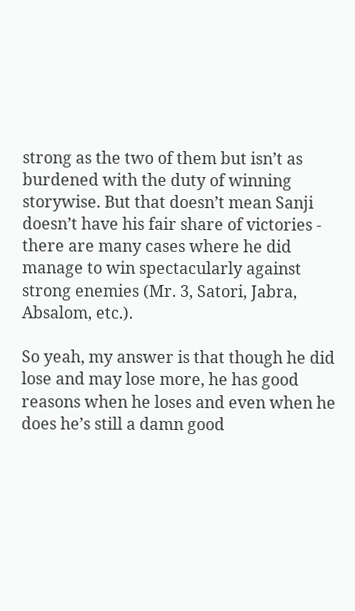strong as the two of them but isn’t as burdened with the duty of winning storywise. But that doesn’t mean Sanji doesn’t have his fair share of victories -  there are many cases where he did manage to win spectacularly against strong enemies (Mr. 3, Satori, Jabra, Absalom, etc.).

So yeah, my answer is that though he did lose and may lose more, he has good reasons when he loses and even when he does he’s still a damn good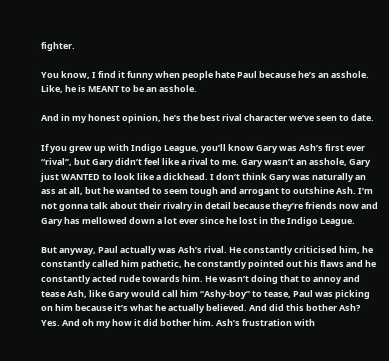fighter.

You know, I find it funny when people hate Paul because he’s an asshole. Like, he is MEANT to be an asshole.

And in my honest opinion, he’s the best rival character we’ve seen to date.

If you grew up with Indigo League, you’ll know Gary was Ash’s first ever “rival”, but Gary didn’t feel like a rival to me. Gary wasn’t an asshole, Gary just WANTED to look like a dickhead. I don’t think Gary was naturally an ass at all, but he wanted to seem tough and arrogant to outshine Ash. I’m not gonna talk about their rivalry in detail because they’re friends now and Gary has mellowed down a lot ever since he lost in the Indigo League.

But anyway, Paul actually was Ash’s rival. He constantly criticised him, he constantly called him pathetic, he constantly pointed out his flaws and he constantly acted rude towards him. He wasn’t doing that to annoy and tease Ash, like Gary would call him “Ashy-boy” to tease, Paul was picking on him because it’s what he actually believed. And did this bother Ash? Yes. And oh my how it did bother him. Ash’s frustration with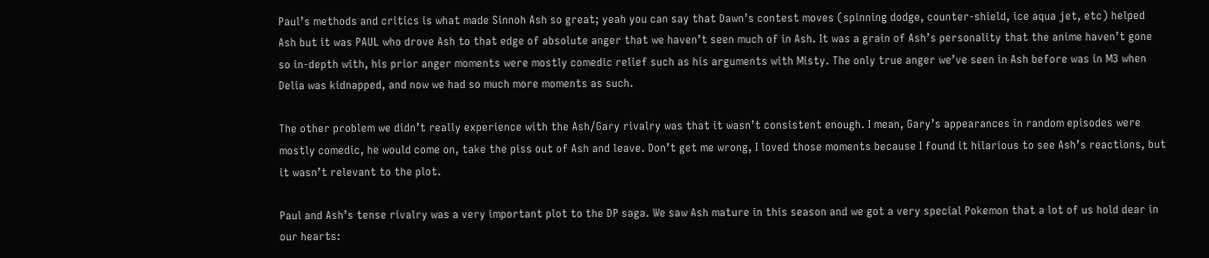Paul’s methods and critics is what made Sinnoh Ash so great; yeah you can say that Dawn’s contest moves (spinning dodge, counter-shield, ice aqua jet, etc) helped Ash but it was PAUL who drove Ash to that edge of absolute anger that we haven’t seen much of in Ash. It was a grain of Ash’s personality that the anime haven’t gone so in-depth with, his prior anger moments were mostly comedic relief such as his arguments with Misty. The only true anger we’ve seen in Ash before was in M3 when Delia was kidnapped, and now we had so much more moments as such.

The other problem we didn’t really experience with the Ash/Gary rivalry was that it wasn’t consistent enough. I mean, Gary’s appearances in random episodes were mostly comedic, he would come on, take the piss out of Ash and leave. Don’t get me wrong, I loved those moments because I found it hilarious to see Ash’s reactions, but it wasn’t relevant to the plot.

Paul and Ash’s tense rivalry was a very important plot to the DP saga. We saw Ash mature in this season and we got a very special Pokemon that a lot of us hold dear in our hearts: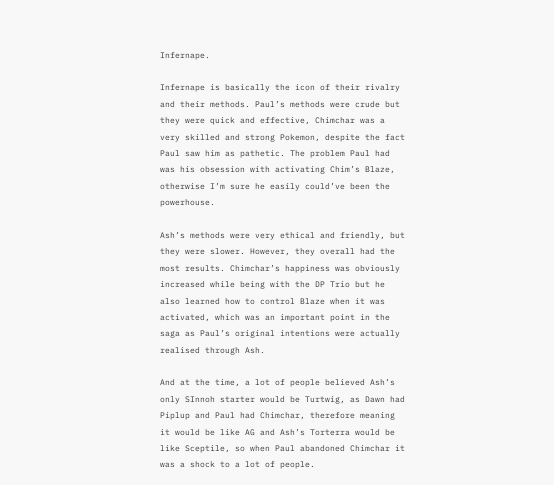Infernape.

Infernape is basically the icon of their rivalry and their methods. Paul’s methods were crude but they were quick and effective, Chimchar was a very skilled and strong Pokemon, despite the fact Paul saw him as pathetic. The problem Paul had was his obsession with activating Chim’s Blaze, otherwise I’m sure he easily could’ve been the powerhouse.

Ash’s methods were very ethical and friendly, but they were slower. However, they overall had the most results. Chimchar’s happiness was obviously increased while being with the DP Trio but he also learned how to control Blaze when it was activated, which was an important point in the saga as Paul’s original intentions were actually realised through Ash.

And at the time, a lot of people believed Ash’s only SInnoh starter would be Turtwig, as Dawn had Piplup and Paul had Chimchar, therefore meaning it would be like AG and Ash’s Torterra would be like Sceptile, so when Paul abandoned Chimchar it was a shock to a lot of people.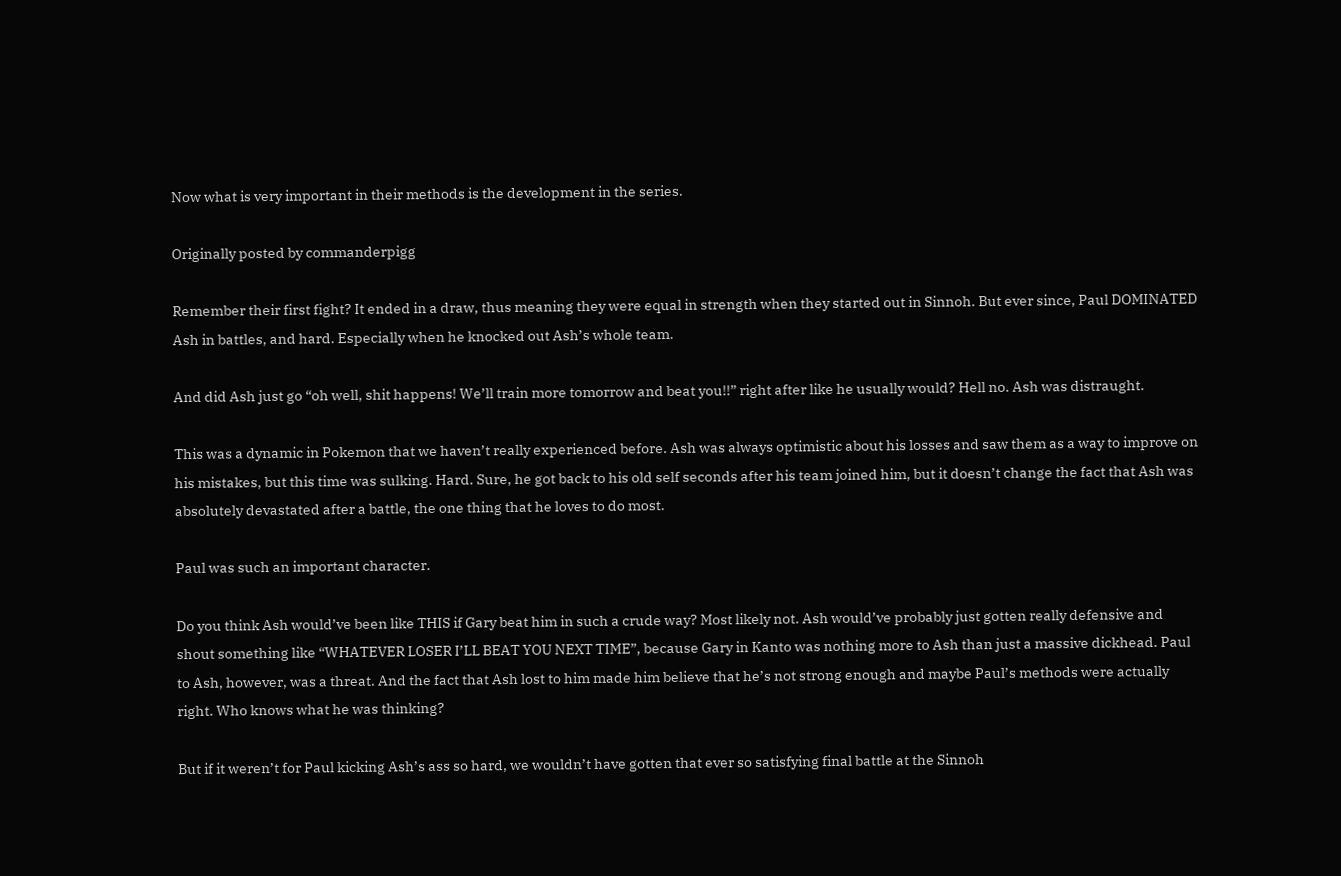Now what is very important in their methods is the development in the series.

Originally posted by commanderpigg

Remember their first fight? It ended in a draw, thus meaning they were equal in strength when they started out in Sinnoh. But ever since, Paul DOMINATED Ash in battles, and hard. Especially when he knocked out Ash’s whole team.

And did Ash just go “oh well, shit happens! We’ll train more tomorrow and beat you!!” right after like he usually would? Hell no. Ash was distraught.

This was a dynamic in Pokemon that we haven’t really experienced before. Ash was always optimistic about his losses and saw them as a way to improve on his mistakes, but this time was sulking. Hard. Sure, he got back to his old self seconds after his team joined him, but it doesn’t change the fact that Ash was absolutely devastated after a battle, the one thing that he loves to do most.

Paul was such an important character.

Do you think Ash would’ve been like THIS if Gary beat him in such a crude way? Most likely not. Ash would’ve probably just gotten really defensive and shout something like “WHATEVER LOSER I’LL BEAT YOU NEXT TIME”, because Gary in Kanto was nothing more to Ash than just a massive dickhead. Paul to Ash, however, was a threat. And the fact that Ash lost to him made him believe that he’s not strong enough and maybe Paul’s methods were actually right. Who knows what he was thinking?

But if it weren’t for Paul kicking Ash’s ass so hard, we wouldn’t have gotten that ever so satisfying final battle at the Sinnoh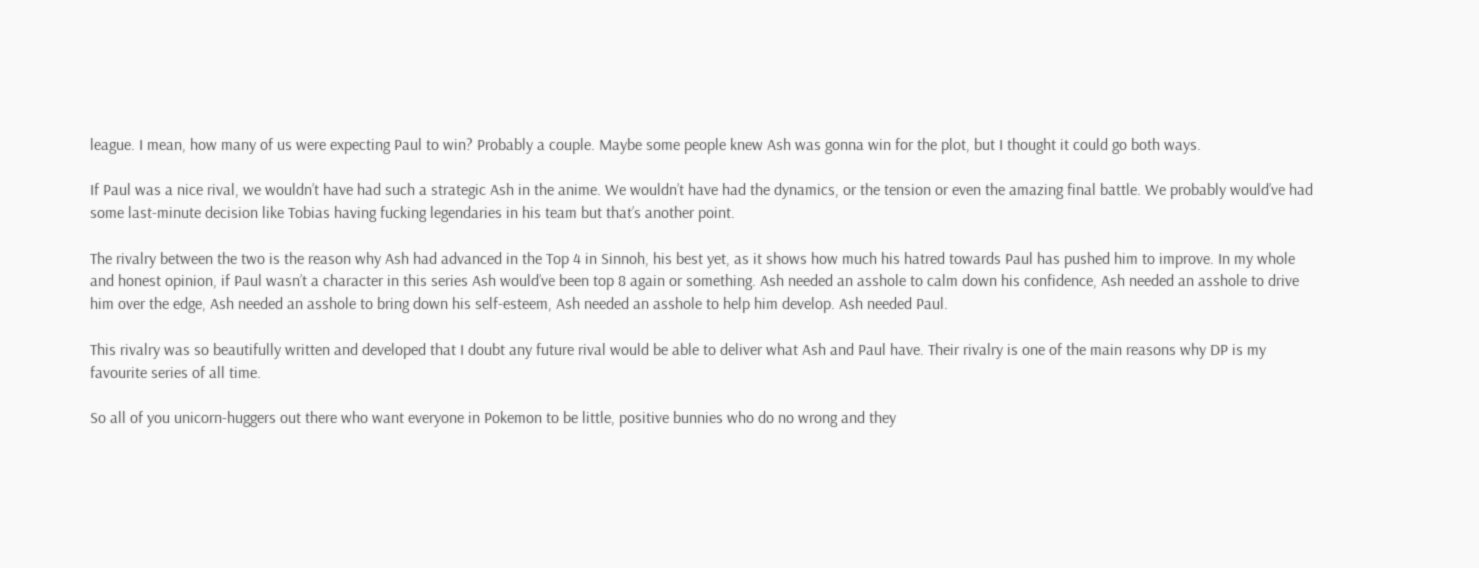league. I mean, how many of us were expecting Paul to win? Probably a couple. Maybe some people knew Ash was gonna win for the plot, but I thought it could go both ways.

If Paul was a nice rival, we wouldn’t have had such a strategic Ash in the anime. We wouldn’t have had the dynamics, or the tension or even the amazing final battle. We probably would’ve had some last-minute decision like Tobias having fucking legendaries in his team but that’s another point.

The rivalry between the two is the reason why Ash had advanced in the Top 4 in Sinnoh, his best yet, as it shows how much his hatred towards Paul has pushed him to improve. In my whole and honest opinion, if Paul wasn’t a character in this series Ash would’ve been top 8 again or something. Ash needed an asshole to calm down his confidence, Ash needed an asshole to drive him over the edge, Ash needed an asshole to bring down his self-esteem, Ash needed an asshole to help him develop. Ash needed Paul.

This rivalry was so beautifully written and developed that I doubt any future rival would be able to deliver what Ash and Paul have. Their rivalry is one of the main reasons why DP is my favourite series of all time.

So all of you unicorn-huggers out there who want everyone in Pokemon to be little, positive bunnies who do no wrong and they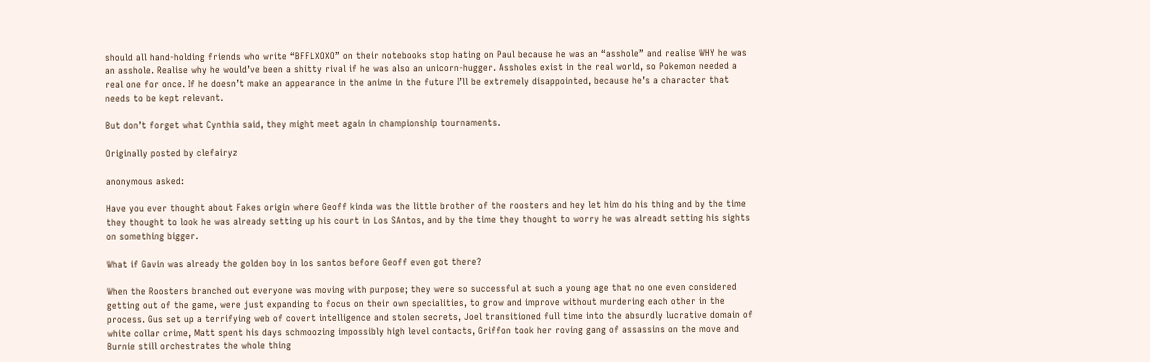should all hand-holding friends who write “BFFLXOXO” on their notebooks stop hating on Paul because he was an “asshole” and realise WHY he was an asshole. Realise why he would’ve been a shitty rival if he was also an unicorn-hugger. Assholes exist in the real world, so Pokemon needed a real one for once. If he doesn’t make an appearance in the anime in the future I’ll be extremely disappointed, because he’s a character that needs to be kept relevant.

But don’t forget what Cynthia said, they might meet again in championship tournaments.

Originally posted by clefairyz

anonymous asked:

Have you ever thought about Fakes origin where Geoff kinda was the little brother of the roosters and hey let him do his thing and by the time they thought to look he was already setting up his court in Los SAntos, and by the time they thought to worry he was alreadt setting his sights on something bigger.

What if Gavin was already the golden boy in los santos before Geoff even got there?

When the Roosters branched out everyone was moving with purpose; they were so successful at such a young age that no one even considered getting out of the game, were just expanding to focus on their own specialities, to grow and improve without murdering each other in the process. Gus set up a terrifying web of covert intelligence and stolen secrets, Joel transitioned full time into the absurdly lucrative domain of white collar crime, Matt spent his days schmoozing impossibly high level contacts, Griffon took her roving gang of assassins on the move and Burnie still orchestrates the whole thing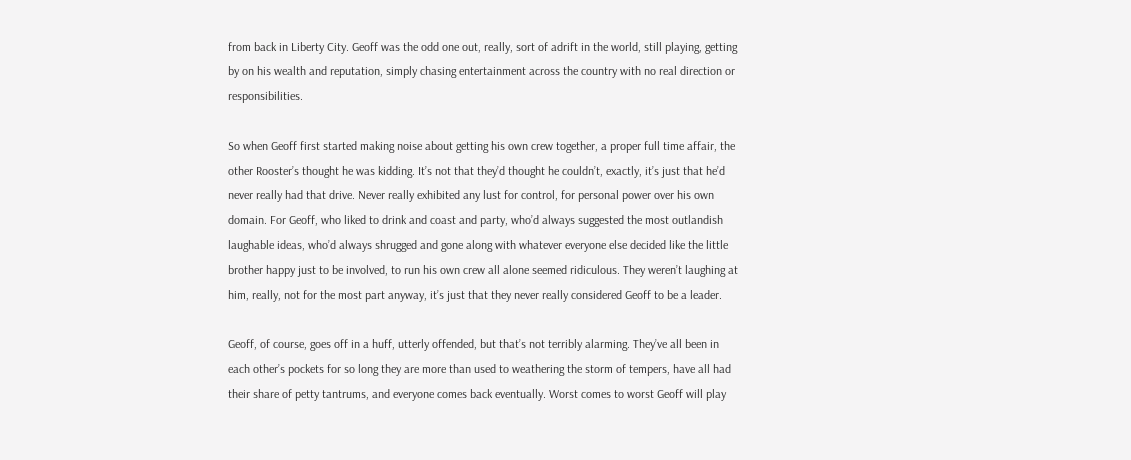from back in Liberty City. Geoff was the odd one out, really, sort of adrift in the world, still playing, getting by on his wealth and reputation, simply chasing entertainment across the country with no real direction or responsibilities.

So when Geoff first started making noise about getting his own crew together, a proper full time affair, the other Rooster’s thought he was kidding. It’s not that they’d thought he couldn’t, exactly, it’s just that he’d never really had that drive. Never really exhibited any lust for control, for personal power over his own domain. For Geoff, who liked to drink and coast and party, who’d always suggested the most outlandish laughable ideas, who’d always shrugged and gone along with whatever everyone else decided like the little brother happy just to be involved, to run his own crew all alone seemed ridiculous. They weren’t laughing at him, really, not for the most part anyway, it’s just that they never really considered Geoff to be a leader.

Geoff, of course, goes off in a huff, utterly offended, but that’s not terribly alarming. They’ve all been in each other’s pockets for so long they are more than used to weathering the storm of tempers, have all had their share of petty tantrums, and everyone comes back eventually. Worst comes to worst Geoff will play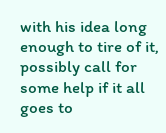with his idea long enough to tire of it, possibly call for some help if it all goes to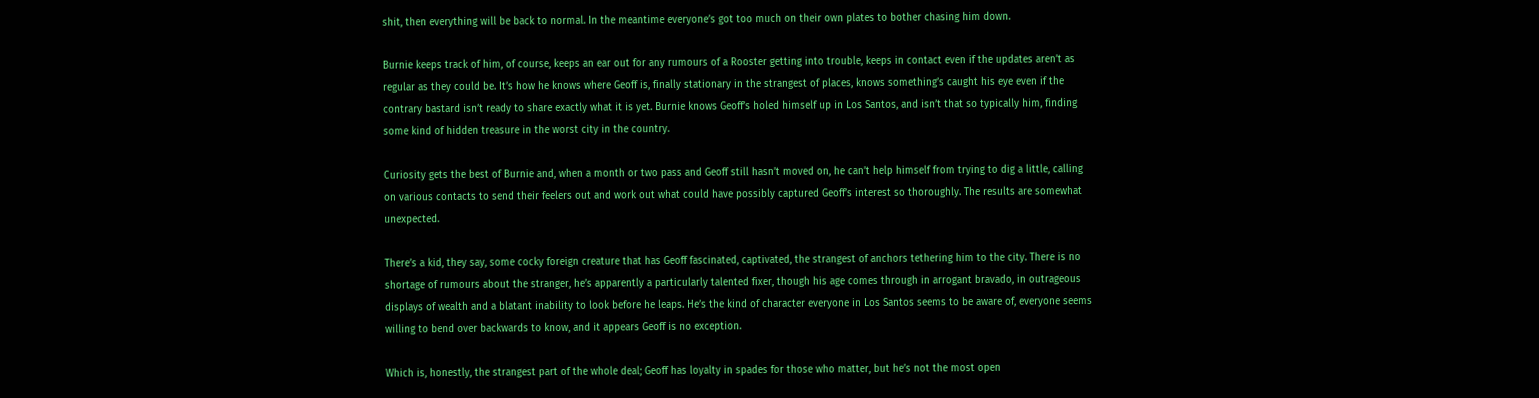shit, then everything will be back to normal. In the meantime everyone’s got too much on their own plates to bother chasing him down.

Burnie keeps track of him, of course, keeps an ear out for any rumours of a Rooster getting into trouble, keeps in contact even if the updates aren’t as regular as they could be. It’s how he knows where Geoff is, finally stationary in the strangest of places, knows something’s caught his eye even if the contrary bastard isn’t ready to share exactly what it is yet. Burnie knows Geoff’s holed himself up in Los Santos, and isn’t that so typically him, finding some kind of hidden treasure in the worst city in the country.

Curiosity gets the best of Burnie and, when a month or two pass and Geoff still hasn’t moved on, he can’t help himself from trying to dig a little, calling on various contacts to send their feelers out and work out what could have possibly captured Geoff’s interest so thoroughly. The results are somewhat unexpected.

There’s a kid, they say, some cocky foreign creature that has Geoff fascinated, captivated, the strangest of anchors tethering him to the city. There is no shortage of rumours about the stranger, he’s apparently a particularly talented fixer, though his age comes through in arrogant bravado, in outrageous displays of wealth and a blatant inability to look before he leaps. He’s the kind of character everyone in Los Santos seems to be aware of, everyone seems willing to bend over backwards to know, and it appears Geoff is no exception.

Which is, honestly, the strangest part of the whole deal; Geoff has loyalty in spades for those who matter, but he’s not the most open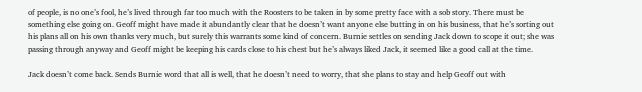of people, is no one’s fool, he’s lived through far too much with the Roosters to be taken in by some pretty face with a sob story. There must be something else going on. Geoff might have made it abundantly clear that he doesn’t want anyone else butting in on his business, that he’s sorting out his plans all on his own thanks very much, but surely this warrants some kind of concern. Burnie settles on sending Jack down to scope it out; she was passing through anyway and Geoff might be keeping his cards close to his chest but he’s always liked Jack, it seemed like a good call at the time.

Jack doesn’t come back. Sends Burnie word that all is well, that he doesn’t need to worry, that she plans to stay and help Geoff out with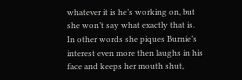whatever it is he’s working on, but she won’t say what exactly that is. In other words she piques Burnie’s interest even more then laughs in his face and keeps her mouth shut,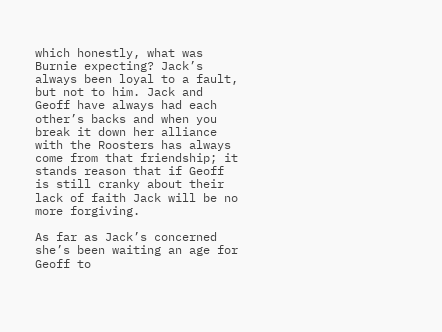which honestly, what was Burnie expecting? Jack’s always been loyal to a fault, but not to him. Jack and Geoff have always had each other’s backs and when you break it down her alliance with the Roosters has always come from that friendship; it stands reason that if Geoff is still cranky about their lack of faith Jack will be no more forgiving.

As far as Jack’s concerned she’s been waiting an age for Geoff to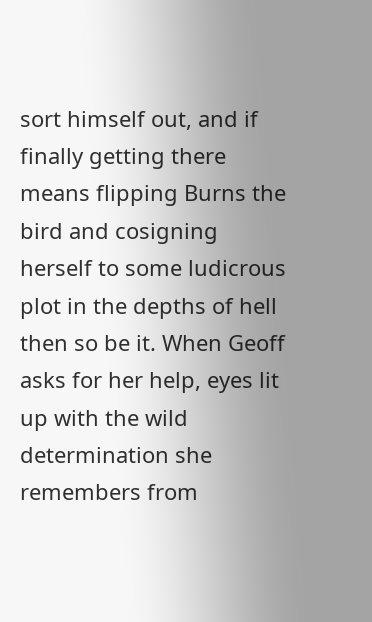sort himself out, and if finally getting there means flipping Burns the bird and cosigning herself to some ludicrous plot in the depths of hell then so be it. When Geoff asks for her help, eyes lit up with the wild determination she remembers from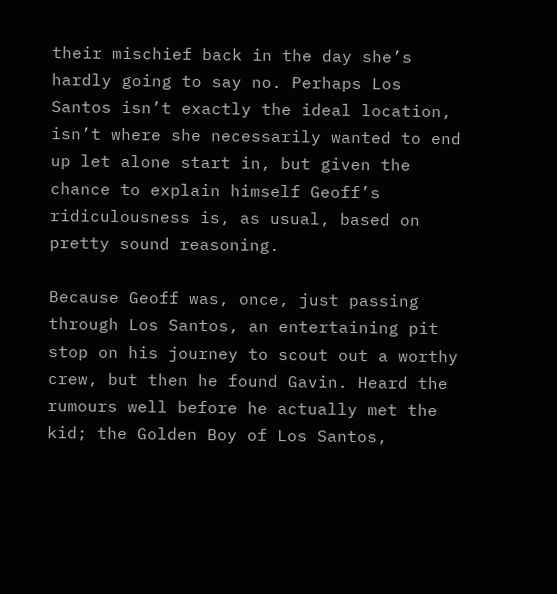their mischief back in the day she’s hardly going to say no. Perhaps Los Santos isn’t exactly the ideal location, isn’t where she necessarily wanted to end up let alone start in, but given the chance to explain himself Geoff’s ridiculousness is, as usual, based on pretty sound reasoning.

Because Geoff was, once, just passing through Los Santos, an entertaining pit stop on his journey to scout out a worthy crew, but then he found Gavin. Heard the rumours well before he actually met the kid; the Golden Boy of Los Santos,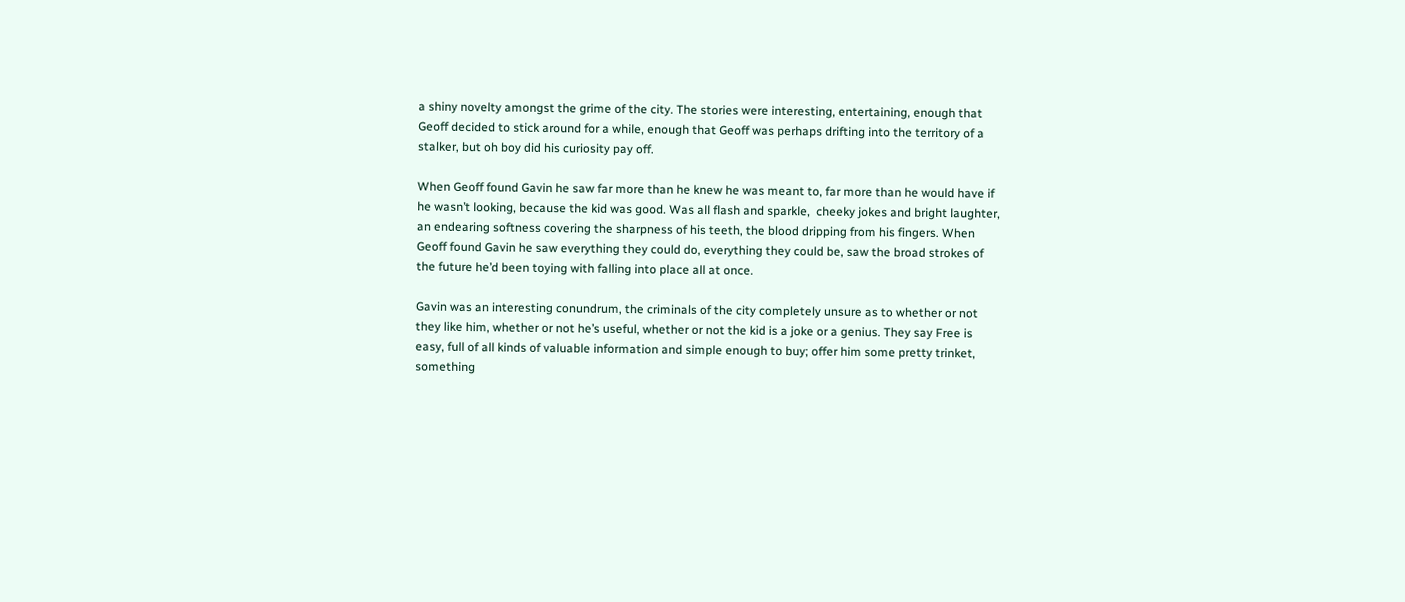a shiny novelty amongst the grime of the city. The stories were interesting, entertaining, enough that Geoff decided to stick around for a while, enough that Geoff was perhaps drifting into the territory of a stalker, but oh boy did his curiosity pay off.

When Geoff found Gavin he saw far more than he knew he was meant to, far more than he would have if he wasn’t looking, because the kid was good. Was all flash and sparkle,  cheeky jokes and bright laughter, an endearing softness covering the sharpness of his teeth, the blood dripping from his fingers. When Geoff found Gavin he saw everything they could do, everything they could be, saw the broad strokes of the future he’d been toying with falling into place all at once.

Gavin was an interesting conundrum, the criminals of the city completely unsure as to whether or not they like him, whether or not he’s useful, whether or not the kid is a joke or a genius. They say Free is easy, full of all kinds of valuable information and simple enough to buy; offer him some pretty trinket, something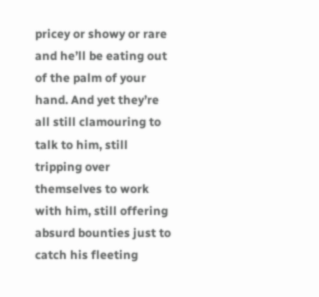pricey or showy or rare and he’ll be eating out of the palm of your hand. And yet they’re all still clamouring to talk to him, still tripping over themselves to work with him, still offering absurd bounties just to catch his fleeting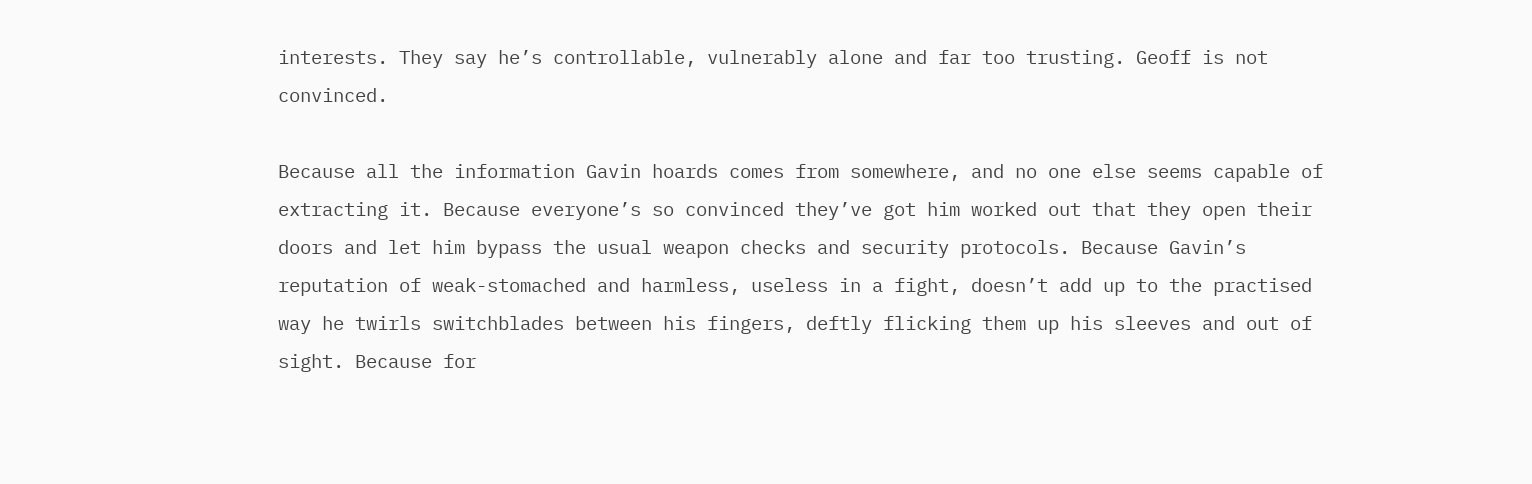interests. They say he’s controllable, vulnerably alone and far too trusting. Geoff is not convinced.

Because all the information Gavin hoards comes from somewhere, and no one else seems capable of extracting it. Because everyone’s so convinced they’ve got him worked out that they open their doors and let him bypass the usual weapon checks and security protocols. Because Gavin’s reputation of weak-stomached and harmless, useless in a fight, doesn’t add up to the practised way he twirls switchblades between his fingers, deftly flicking them up his sleeves and out of sight. Because for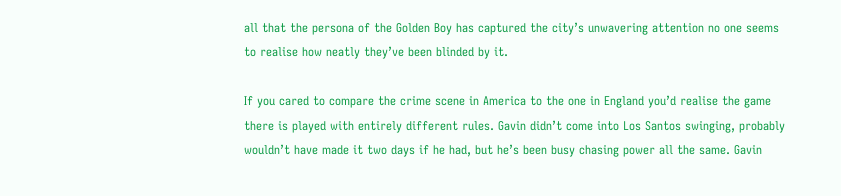all that the persona of the Golden Boy has captured the city’s unwavering attention no one seems to realise how neatly they’ve been blinded by it.

If you cared to compare the crime scene in America to the one in England you’d realise the game there is played with entirely different rules. Gavin didn’t come into Los Santos swinging, probably wouldn’t have made it two days if he had, but he’s been busy chasing power all the same. Gavin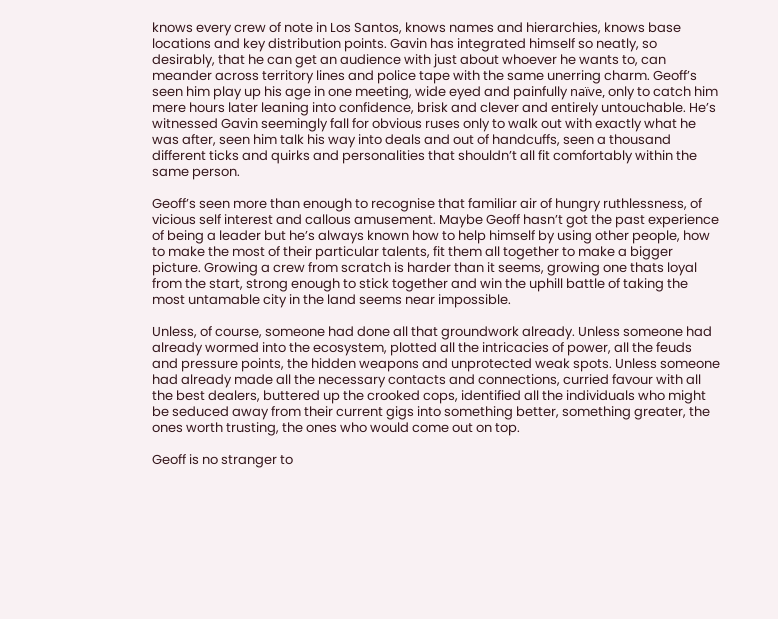knows every crew of note in Los Santos, knows names and hierarchies, knows base locations and key distribution points. Gavin has integrated himself so neatly, so desirably, that he can get an audience with just about whoever he wants to, can meander across territory lines and police tape with the same unerring charm. Geoff’s seen him play up his age in one meeting, wide eyed and painfully naïve, only to catch him mere hours later leaning into confidence, brisk and clever and entirely untouchable. He’s witnessed Gavin seemingly fall for obvious ruses only to walk out with exactly what he was after, seen him talk his way into deals and out of handcuffs, seen a thousand different ticks and quirks and personalities that shouldn’t all fit comfortably within the same person.

Geoff’s seen more than enough to recognise that familiar air of hungry ruthlessness, of vicious self interest and callous amusement. Maybe Geoff hasn’t got the past experience of being a leader but he’s always known how to help himself by using other people, how to make the most of their particular talents, fit them all together to make a bigger picture. Growing a crew from scratch is harder than it seems, growing one thats loyal from the start, strong enough to stick together and win the uphill battle of taking the most untamable city in the land seems near impossible.

Unless, of course, someone had done all that groundwork already. Unless someone had already wormed into the ecosystem, plotted all the intricacies of power, all the feuds and pressure points, the hidden weapons and unprotected weak spots. Unless someone had already made all the necessary contacts and connections, curried favour with all the best dealers, buttered up the crooked cops, identified all the individuals who might be seduced away from their current gigs into something better, something greater, the ones worth trusting, the ones who would come out on top.

Geoff is no stranger to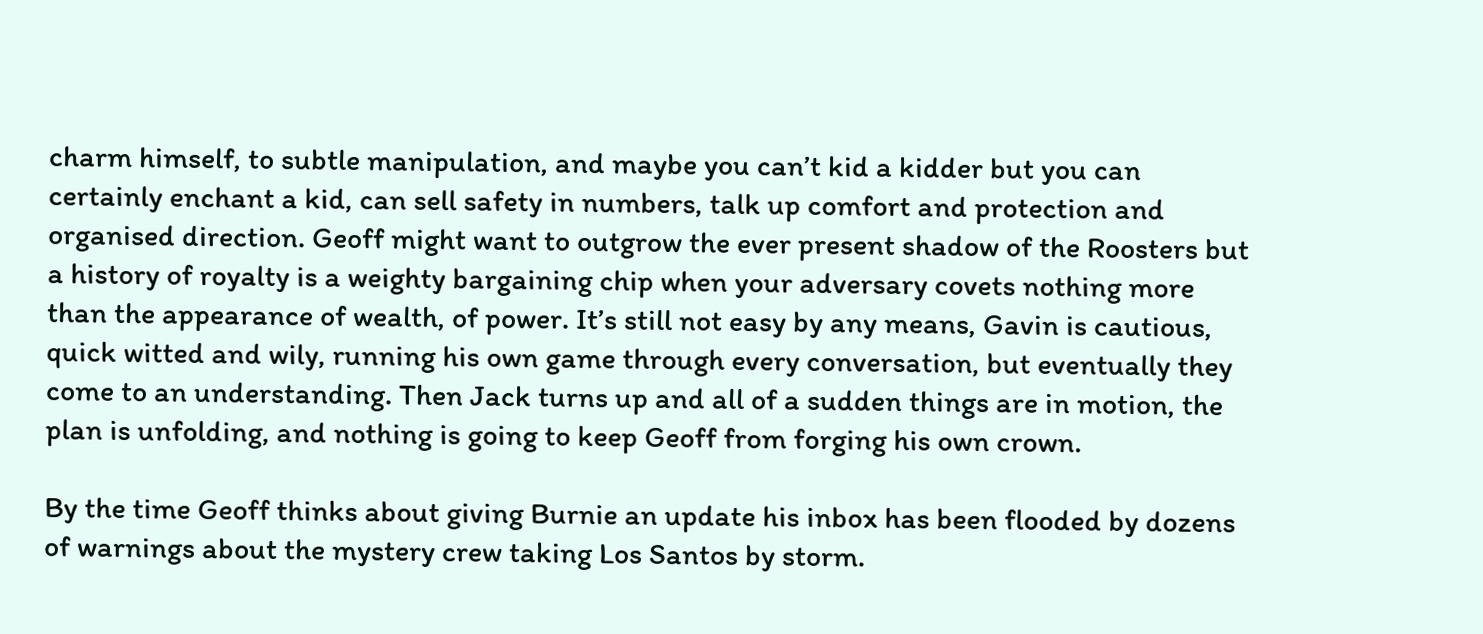charm himself, to subtle manipulation, and maybe you can’t kid a kidder but you can certainly enchant a kid, can sell safety in numbers, talk up comfort and protection and organised direction. Geoff might want to outgrow the ever present shadow of the Roosters but a history of royalty is a weighty bargaining chip when your adversary covets nothing more than the appearance of wealth, of power. It’s still not easy by any means, Gavin is cautious, quick witted and wily, running his own game through every conversation, but eventually they come to an understanding. Then Jack turns up and all of a sudden things are in motion, the plan is unfolding, and nothing is going to keep Geoff from forging his own crown.

By the time Geoff thinks about giving Burnie an update his inbox has been flooded by dozens of warnings about the mystery crew taking Los Santos by storm.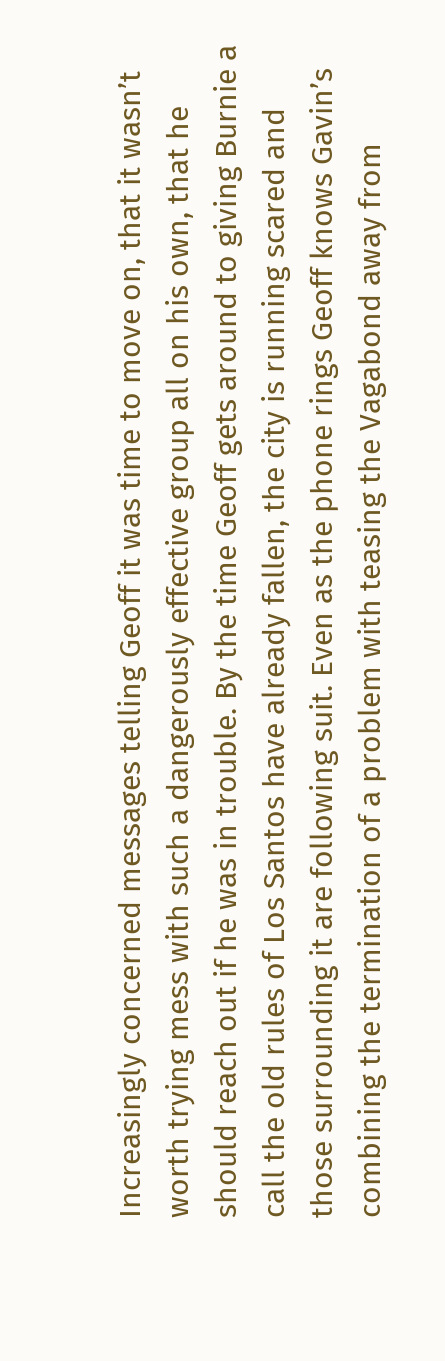Increasingly concerned messages telling Geoff it was time to move on, that it wasn’t worth trying mess with such a dangerously effective group all on his own, that he should reach out if he was in trouble. By the time Geoff gets around to giving Burnie a call the old rules of Los Santos have already fallen, the city is running scared and those surrounding it are following suit. Even as the phone rings Geoff knows Gavin’s combining the termination of a problem with teasing the Vagabond away from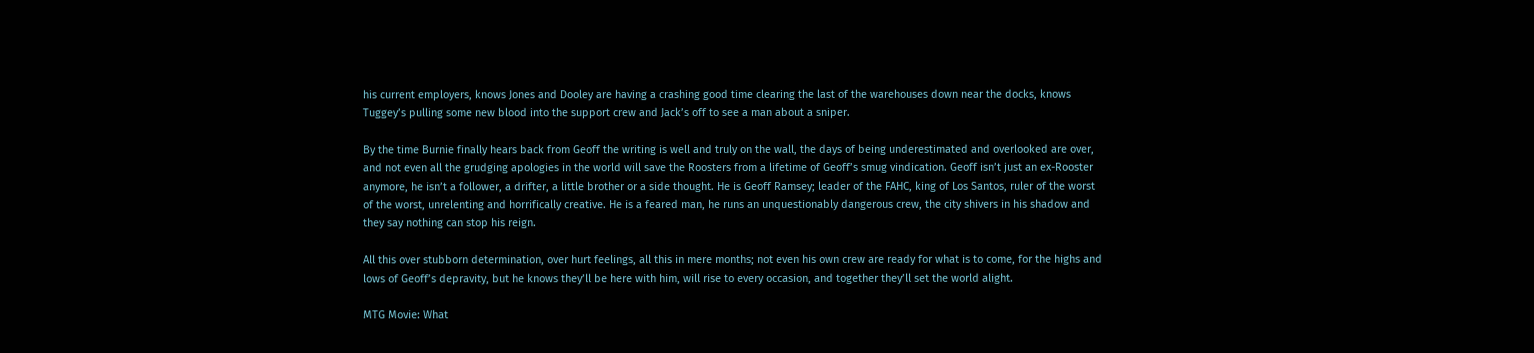his current employers, knows Jones and Dooley are having a crashing good time clearing the last of the warehouses down near the docks, knows Tuggey’s pulling some new blood into the support crew and Jack’s off to see a man about a sniper.

By the time Burnie finally hears back from Geoff the writing is well and truly on the wall, the days of being underestimated and overlooked are over, and not even all the grudging apologies in the world will save the Roosters from a lifetime of Geoff’s smug vindication. Geoff isn’t just an ex-Rooster anymore, he isn’t a follower, a drifter, a little brother or a side thought. He is Geoff Ramsey; leader of the FAHC, king of Los Santos, ruler of the worst of the worst, unrelenting and horrifically creative. He is a feared man, he runs an unquestionably dangerous crew, the city shivers in his shadow and they say nothing can stop his reign.

All this over stubborn determination, over hurt feelings, all this in mere months; not even his own crew are ready for what is to come, for the highs and lows of Geoff’s depravity, but he knows they’ll be here with him, will rise to every occasion, and together they’ll set the world alight.

MTG Movie: What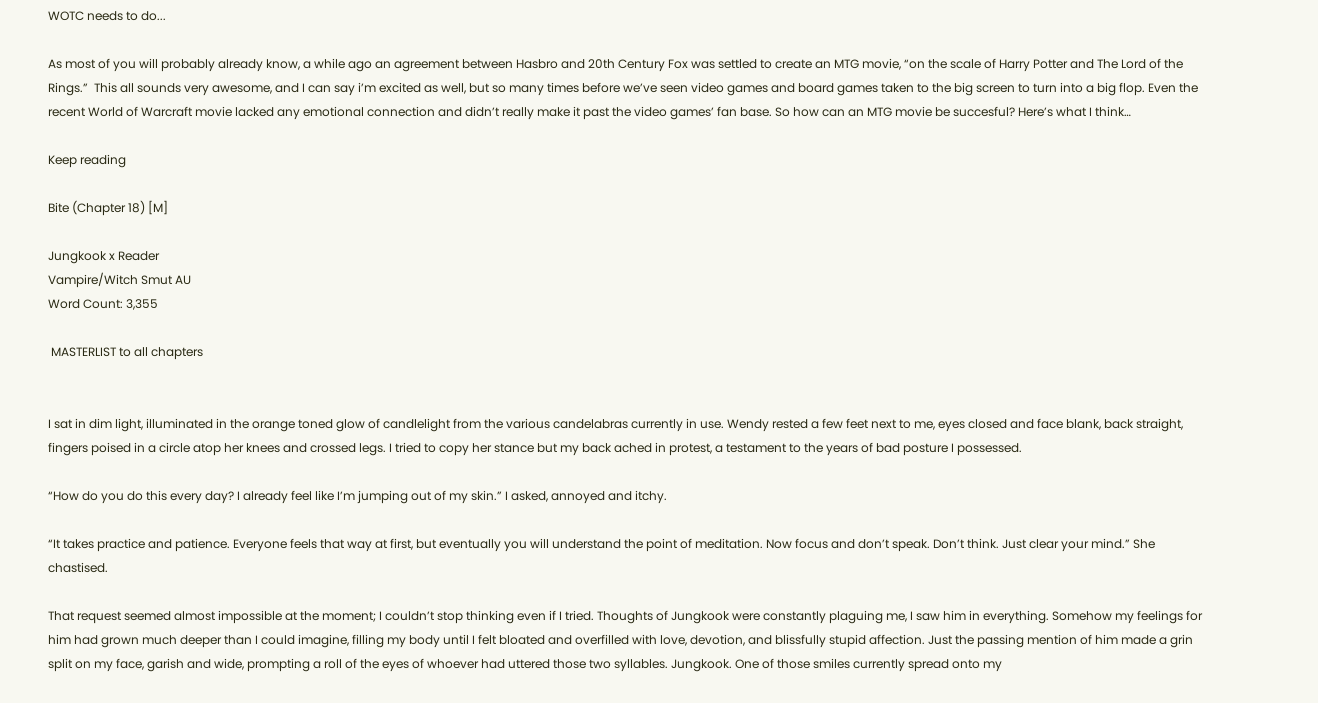WOTC needs to do...

As most of you will probably already know, a while ago an agreement between Hasbro and 20th Century Fox was settled to create an MTG movie, “on the scale of Harry Potter and The Lord of the Rings.”  This all sounds very awesome, and I can say i’m excited as well, but so many times before we’ve seen video games and board games taken to the big screen to turn into a big flop. Even the recent World of Warcraft movie lacked any emotional connection and didn’t really make it past the video games’ fan base. So how can an MTG movie be succesful? Here’s what I think…

Keep reading

Bite (Chapter 18) [M]

Jungkook x Reader
Vampire/Witch Smut AU
Word Count: 3,355

 MASTERLIST to all chapters


I sat in dim light, illuminated in the orange toned glow of candlelight from the various candelabras currently in use. Wendy rested a few feet next to me, eyes closed and face blank, back straight, fingers poised in a circle atop her knees and crossed legs. I tried to copy her stance but my back ached in protest, a testament to the years of bad posture I possessed.

“How do you do this every day? I already feel like I’m jumping out of my skin.” I asked, annoyed and itchy.

“It takes practice and patience. Everyone feels that way at first, but eventually you will understand the point of meditation. Now focus and don’t speak. Don’t think. Just clear your mind.” She chastised.

That request seemed almost impossible at the moment; I couldn’t stop thinking even if I tried. Thoughts of Jungkook were constantly plaguing me, I saw him in everything. Somehow my feelings for him had grown much deeper than I could imagine, filling my body until I felt bloated and overfilled with love, devotion, and blissfully stupid affection. Just the passing mention of him made a grin split on my face, garish and wide, prompting a roll of the eyes of whoever had uttered those two syllables. Jungkook. One of those smiles currently spread onto my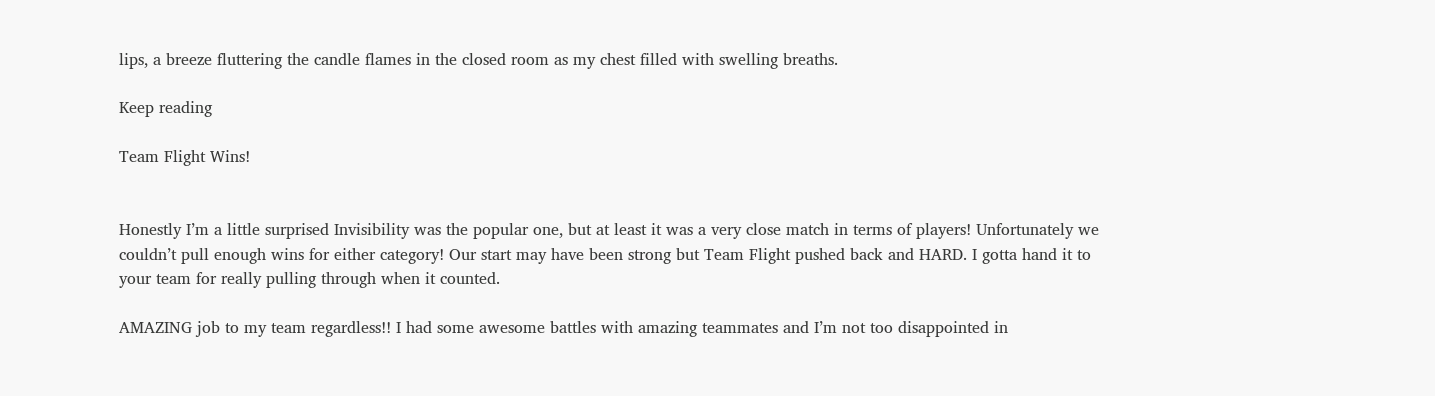lips, a breeze fluttering the candle flames in the closed room as my chest filled with swelling breaths.

Keep reading

Team Flight Wins!


Honestly I’m a little surprised Invisibility was the popular one, but at least it was a very close match in terms of players! Unfortunately we couldn’t pull enough wins for either category! Our start may have been strong but Team Flight pushed back and HARD. I gotta hand it to your team for really pulling through when it counted.

AMAZING job to my team regardless!! I had some awesome battles with amazing teammates and I’m not too disappointed in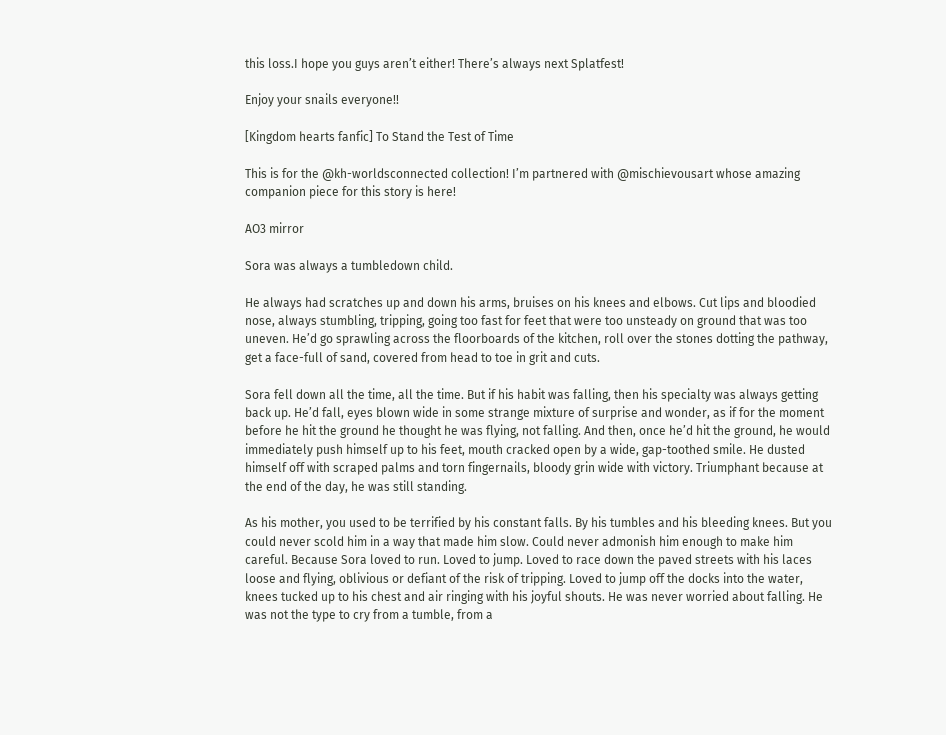this loss.I hope you guys aren’t either! There’s always next Splatfest!

Enjoy your snails everyone!!

[Kingdom hearts fanfic] To Stand the Test of Time

This is for the @kh-worldsconnected collection! I’m partnered with @mischievousart whose amazing companion piece for this story is here!

AO3 mirror

Sora was always a tumbledown child.

He always had scratches up and down his arms, bruises on his knees and elbows. Cut lips and bloodied nose, always stumbling, tripping, going too fast for feet that were too unsteady on ground that was too uneven. He’d go sprawling across the floorboards of the kitchen, roll over the stones dotting the pathway, get a face-full of sand, covered from head to toe in grit and cuts.

Sora fell down all the time, all the time. But if his habit was falling, then his specialty was always getting back up. He’d fall, eyes blown wide in some strange mixture of surprise and wonder, as if for the moment before he hit the ground he thought he was flying, not falling. And then, once he’d hit the ground, he would immediately push himself up to his feet, mouth cracked open by a wide, gap-toothed smile. He dusted himself off with scraped palms and torn fingernails, bloody grin wide with victory. Triumphant because at the end of the day, he was still standing.

As his mother, you used to be terrified by his constant falls. By his tumbles and his bleeding knees. But you could never scold him in a way that made him slow. Could never admonish him enough to make him careful. Because Sora loved to run. Loved to jump. Loved to race down the paved streets with his laces loose and flying, oblivious or defiant of the risk of tripping. Loved to jump off the docks into the water, knees tucked up to his chest and air ringing with his joyful shouts. He was never worried about falling. He was not the type to cry from a tumble, from a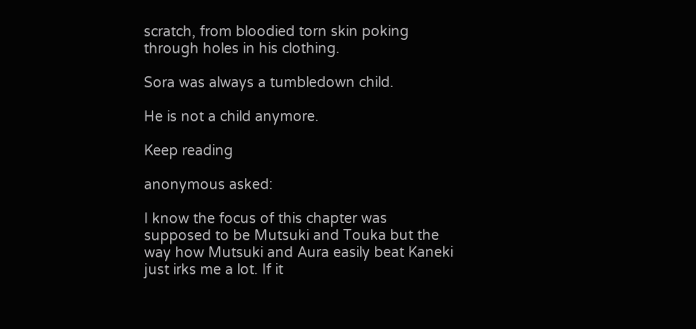scratch, from bloodied torn skin poking through holes in his clothing.

Sora was always a tumbledown child.

He is not a child anymore.

Keep reading

anonymous asked:

I know the focus of this chapter was supposed to be Mutsuki and Touka but the way how Mutsuki and Aura easily beat Kaneki just irks me a lot. If it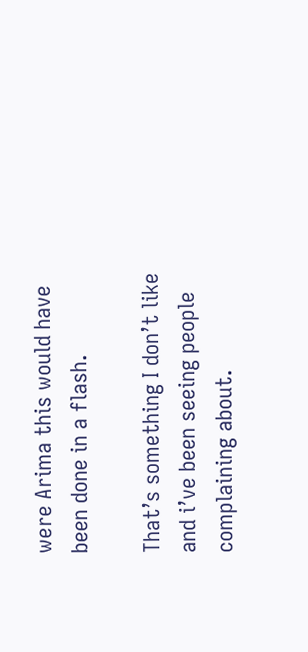were Arima this would have been done in a flash.

That’s something I don’t like and i’ve been seeing people complaining about.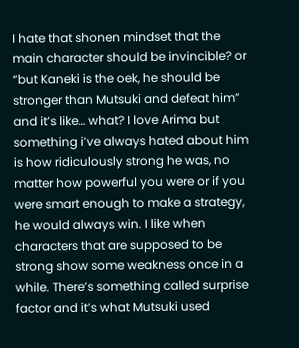I hate that shonen mindset that the main character should be invincible? or “but Kaneki is the oek, he should be stronger than Mutsuki and defeat him” and it’s like… what? I love Arima but something i’ve always hated about him is how ridiculously strong he was, no matter how powerful you were or if you were smart enough to make a strategy, he would always win. I like when characters that are supposed to be strong show some weakness once in a while. There’s something called surprise factor and it’s what Mutsuki used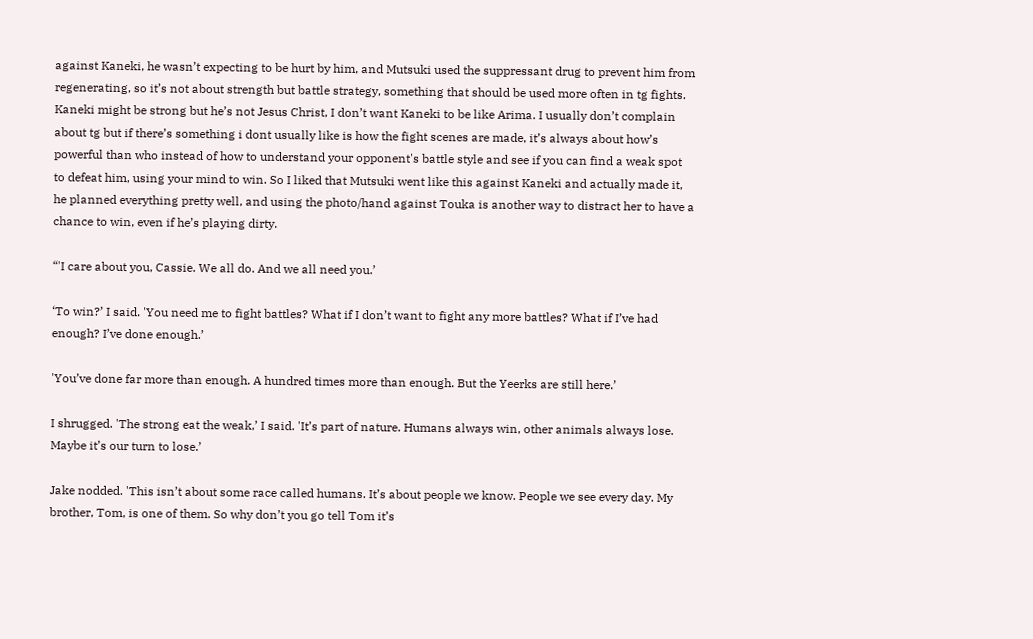against Kaneki, he wasn’t expecting to be hurt by him, and Mutsuki used the suppressant drug to prevent him from regenerating, so it’s not about strength but battle strategy, something that should be used more often in tg fights. Kaneki might be strong but he’s not Jesus Christ, I don’t want Kaneki to be like Arima. I usually don’t complain about tg but if there’s something i dont usually like is how the fight scenes are made, it’s always about how’s powerful than who instead of how to understand your opponent's battle style and see if you can find a weak spot to defeat him, using your mind to win. So I liked that Mutsuki went like this against Kaneki and actually made it, he planned everything pretty well, and using the photo/hand against Touka is another way to distract her to have a chance to win, even if he’s playing dirty.

“'I care about you, Cassie. We all do. And we all need you.’

‘To win?’ I said. 'You need me to fight battles? What if I don’t want to fight any more battles? What if I’ve had enough? I’ve done enough.’

'You’ve done far more than enough. A hundred times more than enough. But the Yeerks are still here.’

I shrugged. 'The strong eat the weak,’ I said. 'It’s part of nature. Humans always win, other animals always lose. Maybe it’s our turn to lose.’

Jake nodded. 'This isn’t about some race called humans. It’s about people we know. People we see every day. My brother, Tom, is one of them. So why don’t you go tell Tom it’s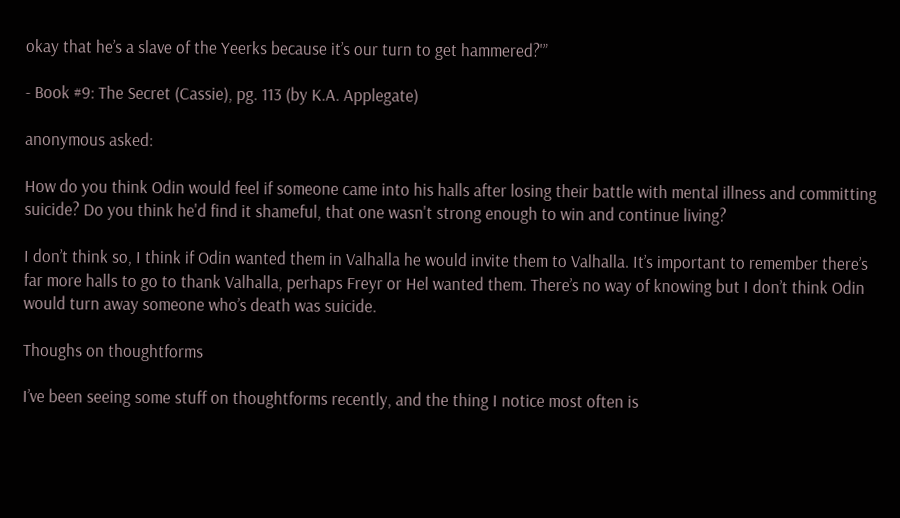okay that he’s a slave of the Yeerks because it’s our turn to get hammered?'”

- Book #9: The Secret (Cassie), pg. 113 (by K.A. Applegate)

anonymous asked:

How do you think Odin would feel if someone came into his halls after losing their battle with mental illness and committing suicide? Do you think he'd find it shameful, that one wasn't strong enough to win and continue living?

I don’t think so, I think if Odin wanted them in Valhalla he would invite them to Valhalla. It’s important to remember there’s far more halls to go to thank Valhalla, perhaps Freyr or Hel wanted them. There’s no way of knowing but I don’t think Odin would turn away someone who’s death was suicide.

Thoughs on thoughtforms

I’ve been seeing some stuff on thoughtforms recently, and the thing I notice most often is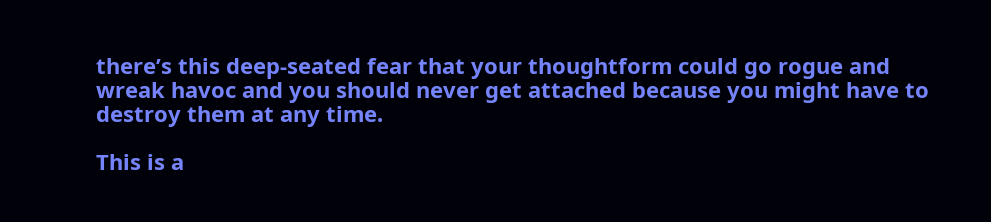there’s this deep-seated fear that your thoughtform could go rogue and wreak havoc and you should never get attached because you might have to destroy them at any time.

This is a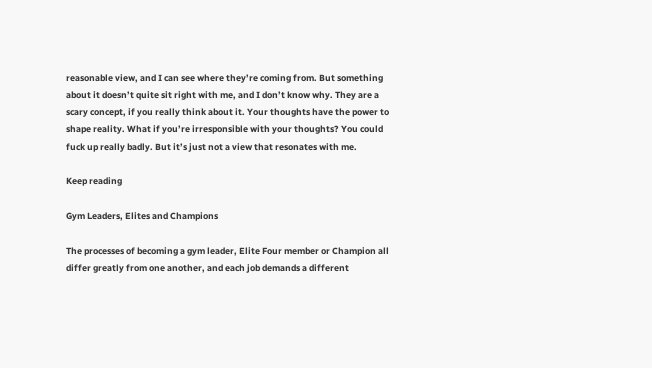reasonable view, and I can see where they’re coming from. But something about it doesn’t quite sit right with me, and I don’t know why. They are a scary concept, if you really think about it. Your thoughts have the power to shape reality. What if you’re irresponsible with your thoughts? You could fuck up really badly. But it’s just not a view that resonates with me.

Keep reading

Gym Leaders, Elites and Champions

The processes of becoming a gym leader, Elite Four member or Champion all differ greatly from one another, and each job demands a different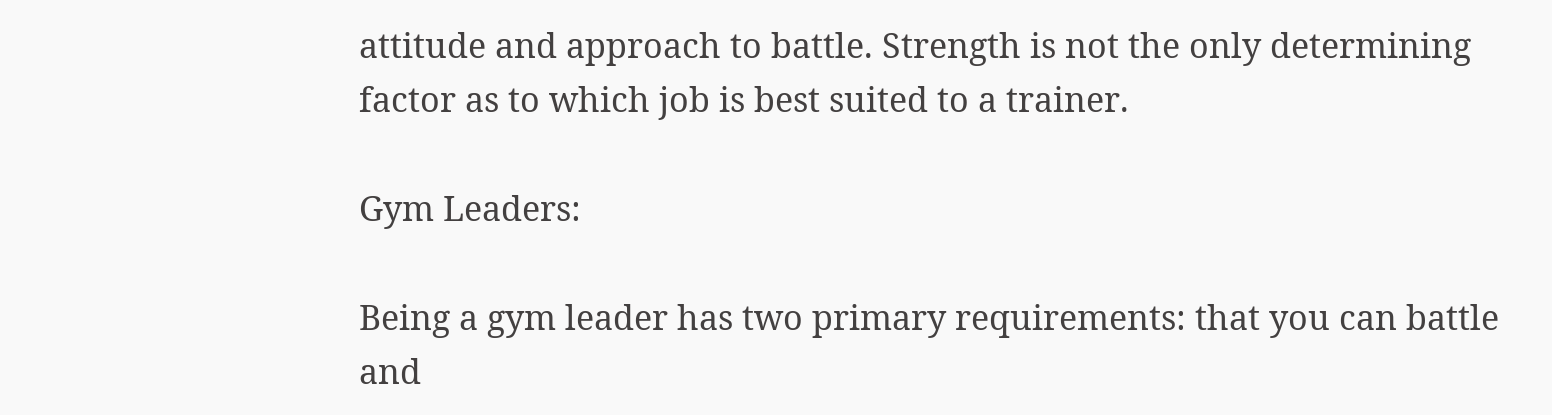attitude and approach to battle. Strength is not the only determining factor as to which job is best suited to a trainer.

Gym Leaders:

Being a gym leader has two primary requirements: that you can battle and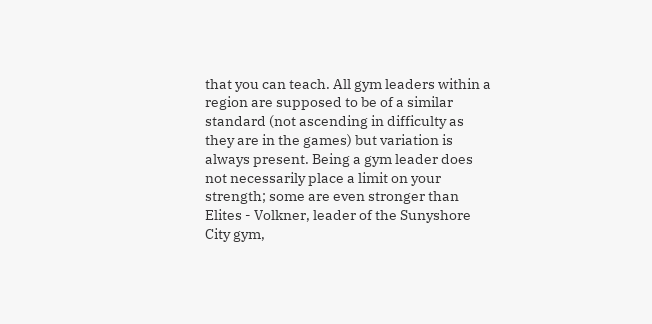that you can teach. All gym leaders within a region are supposed to be of a similar standard (not ascending in difficulty as they are in the games) but variation is always present. Being a gym leader does not necessarily place a limit on your strength; some are even stronger than Elites - Volkner, leader of the Sunyshore City gym,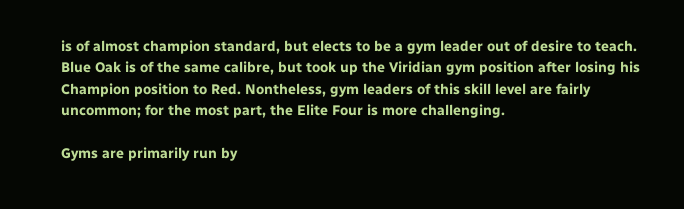is of almost champion standard, but elects to be a gym leader out of desire to teach. Blue Oak is of the same calibre, but took up the Viridian gym position after losing his Champion position to Red. Nontheless, gym leaders of this skill level are fairly uncommon; for the most part, the Elite Four is more challenging.

Gyms are primarily run by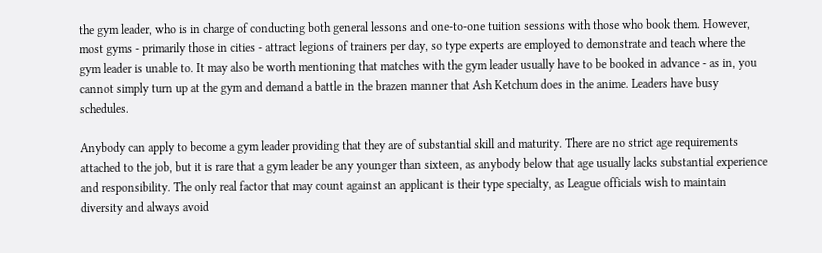the gym leader, who is in charge of conducting both general lessons and one-to-one tuition sessions with those who book them. However, most gyms - primarily those in cities - attract legions of trainers per day, so type experts are employed to demonstrate and teach where the gym leader is unable to. It may also be worth mentioning that matches with the gym leader usually have to be booked in advance - as in, you cannot simply turn up at the gym and demand a battle in the brazen manner that Ash Ketchum does in the anime. Leaders have busy schedules.

Anybody can apply to become a gym leader providing that they are of substantial skill and maturity. There are no strict age requirements attached to the job, but it is rare that a gym leader be any younger than sixteen, as anybody below that age usually lacks substantial experience and responsibility. The only real factor that may count against an applicant is their type specialty, as League officials wish to maintain diversity and always avoid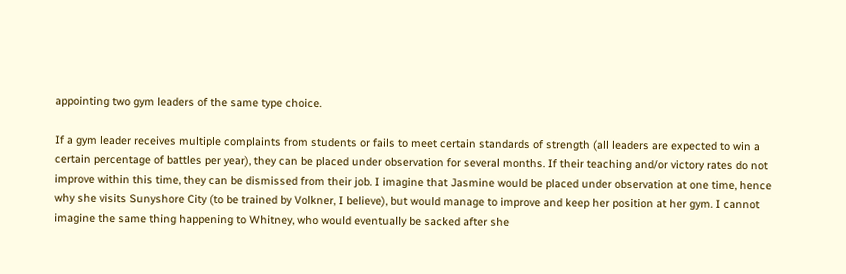appointing two gym leaders of the same type choice.

If a gym leader receives multiple complaints from students or fails to meet certain standards of strength (all leaders are expected to win a certain percentage of battles per year), they can be placed under observation for several months. If their teaching and/or victory rates do not improve within this time, they can be dismissed from their job. I imagine that Jasmine would be placed under observation at one time, hence why she visits Sunyshore City (to be trained by Volkner, I believe), but would manage to improve and keep her position at her gym. I cannot imagine the same thing happening to Whitney, who would eventually be sacked after she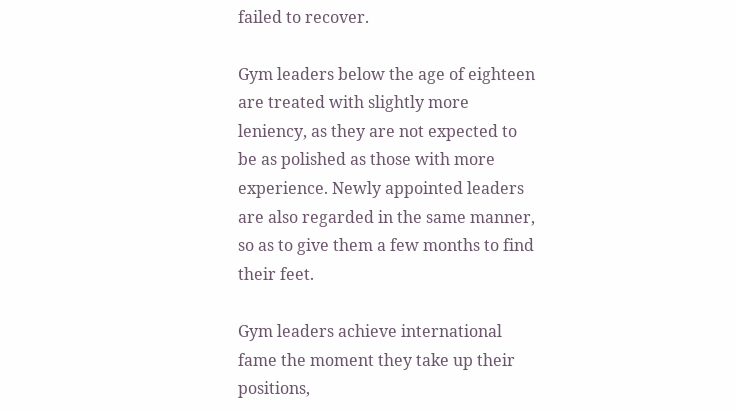failed to recover.

Gym leaders below the age of eighteen are treated with slightly more leniency, as they are not expected to be as polished as those with more experience. Newly appointed leaders are also regarded in the same manner, so as to give them a few months to find their feet.

Gym leaders achieve international fame the moment they take up their positions,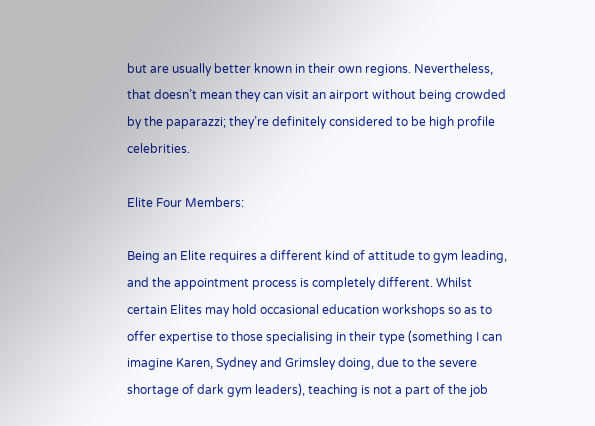but are usually better known in their own regions. Nevertheless, that doesn’t mean they can visit an airport without being crowded by the paparazzi; they’re definitely considered to be high profile celebrities.

Elite Four Members:

Being an Elite requires a different kind of attitude to gym leading, and the appointment process is completely different. Whilst certain Elites may hold occasional education workshops so as to offer expertise to those specialising in their type (something I can imagine Karen, Sydney and Grimsley doing, due to the severe shortage of dark gym leaders), teaching is not a part of the job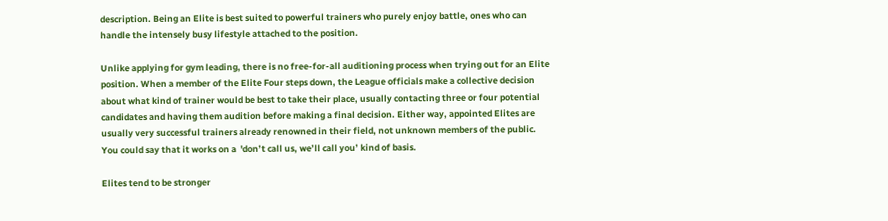description. Being an Elite is best suited to powerful trainers who purely enjoy battle, ones who can handle the intensely busy lifestyle attached to the position.

Unlike applying for gym leading, there is no free-for-all auditioning process when trying out for an Elite position. When a member of the Elite Four steps down, the League officials make a collective decision about what kind of trainer would be best to take their place, usually contacting three or four potential candidates and having them audition before making a final decision. Either way, appointed Elites are usually very successful trainers already renowned in their field, not unknown members of the public. You could say that it works on a  'don’t call us, we’ll call you’ kind of basis.

Elites tend to be stronger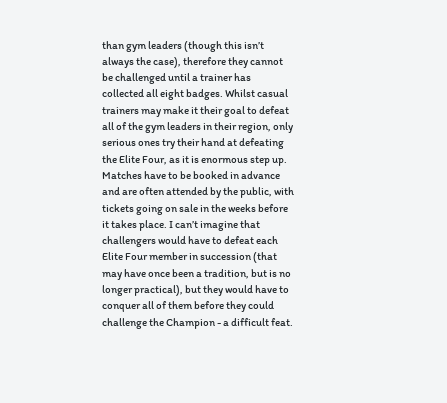than gym leaders (though this isn’t always the case), therefore they cannot be challenged until a trainer has collected all eight badges. Whilst casual trainers may make it their goal to defeat all of the gym leaders in their region, only serious ones try their hand at defeating the Elite Four, as it is enormous step up. Matches have to be booked in advance and are often attended by the public, with tickets going on sale in the weeks before it takes place. I can’t imagine that challengers would have to defeat each Elite Four member in succession (that may have once been a tradition, but is no longer practical), but they would have to conquer all of them before they could challenge the Champion - a difficult feat.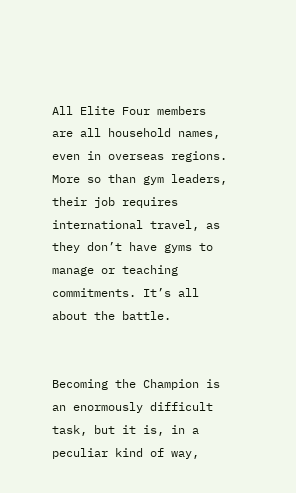All Elite Four members are all household names, even in overseas regions. More so than gym leaders, their job requires international travel, as they don’t have gyms to manage or teaching commitments. It’s all about the battle.


Becoming the Champion is an enormously difficult task, but it is, in a peculiar kind of way,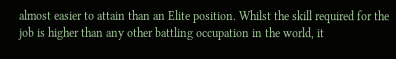almost easier to attain than an Elite position. Whilst the skill required for the job is higher than any other battling occupation in the world, it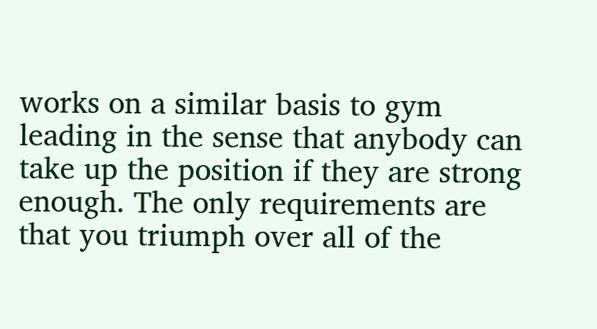works on a similar basis to gym leading in the sense that anybody can take up the position if they are strong enough. The only requirements are that you triumph over all of the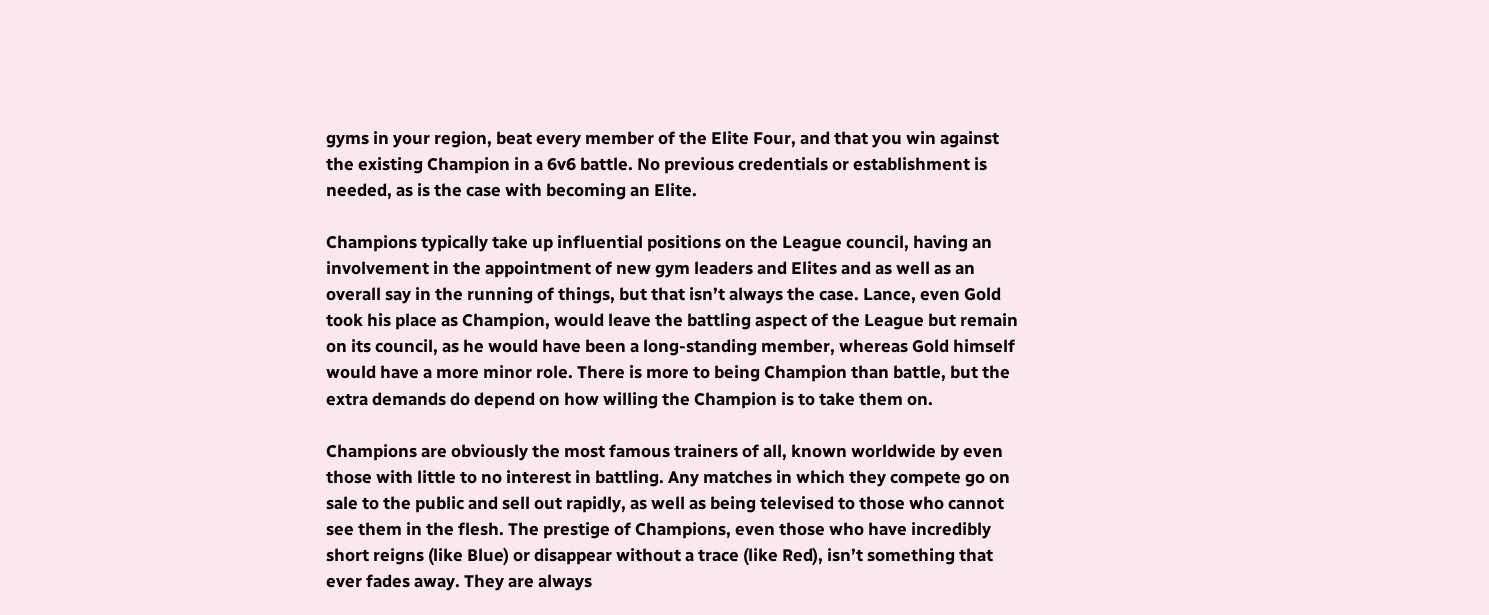gyms in your region, beat every member of the Elite Four, and that you win against the existing Champion in a 6v6 battle. No previous credentials or establishment is needed, as is the case with becoming an Elite.

Champions typically take up influential positions on the League council, having an involvement in the appointment of new gym leaders and Elites and as well as an overall say in the running of things, but that isn’t always the case. Lance, even Gold took his place as Champion, would leave the battling aspect of the League but remain on its council, as he would have been a long-standing member, whereas Gold himself would have a more minor role. There is more to being Champion than battle, but the extra demands do depend on how willing the Champion is to take them on.

Champions are obviously the most famous trainers of all, known worldwide by even those with little to no interest in battling. Any matches in which they compete go on sale to the public and sell out rapidly, as well as being televised to those who cannot see them in the flesh. The prestige of Champions, even those who have incredibly short reigns (like Blue) or disappear without a trace (like Red), isn’t something that ever fades away. They are always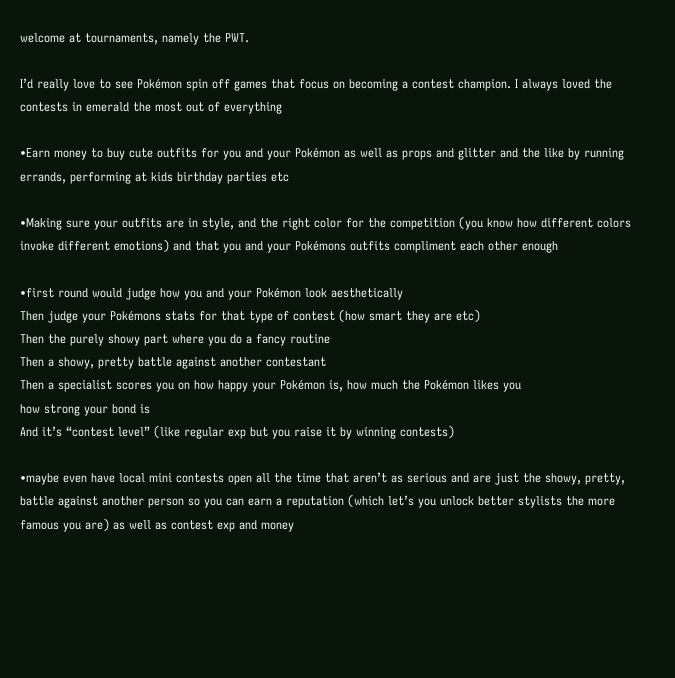welcome at tournaments, namely the PWT.

I’d really love to see Pokémon spin off games that focus on becoming a contest champion. I always loved the contests in emerald the most out of everything

•Earn money to buy cute outfits for you and your Pokémon as well as props and glitter and the like by running errands, performing at kids birthday parties etc

•Making sure your outfits are in style, and the right color for the competition (you know how different colors invoke different emotions) and that you and your Pokémons outfits compliment each other enough

•first round would judge how you and your Pokémon look aesthetically
Then judge your Pokémons stats for that type of contest (how smart they are etc)
Then the purely showy part where you do a fancy routine
Then a showy, pretty battle against another contestant
Then a specialist scores you on how happy your Pokémon is, how much the Pokémon likes you
how strong your bond is
And it’s “contest level” (like regular exp but you raise it by winning contests)

•maybe even have local mini contests open all the time that aren’t as serious and are just the showy, pretty, battle against another person so you can earn a reputation (which let’s you unlock better stylists the more famous you are) as well as contest exp and money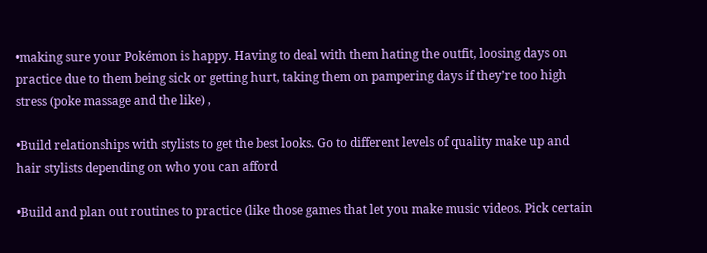•making sure your Pokémon is happy. Having to deal with them hating the outfit, loosing days on practice due to them being sick or getting hurt, taking them on pampering days if they’re too high stress (poke massage and the like) ,

•Build relationships with stylists to get the best looks. Go to different levels of quality make up and hair stylists depending on who you can afford

•Build and plan out routines to practice (like those games that let you make music videos. Pick certain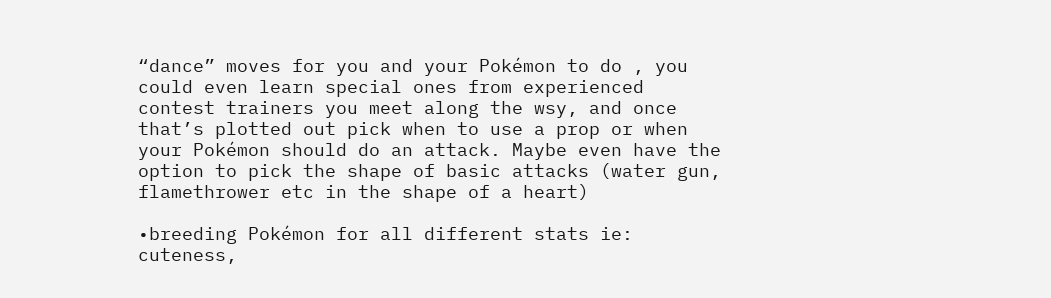“dance” moves for you and your Pokémon to do , you could even learn special ones from experienced contest trainers you meet along the wsy, and once that’s plotted out pick when to use a prop or when your Pokémon should do an attack. Maybe even have the option to pick the shape of basic attacks (water gun, flamethrower etc in the shape of a heart)

•breeding Pokémon for all different stats ie: cuteness,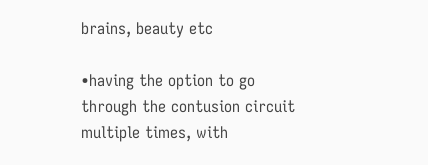brains, beauty etc

•having the option to go through the contusion circuit multiple times, with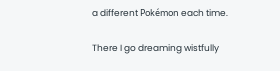a different Pokémon each time.

There I go dreaming wistfully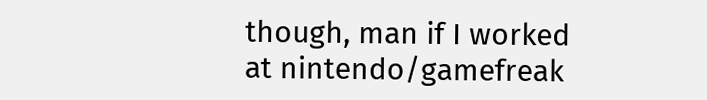though, man if I worked at nintendo/gamefreak